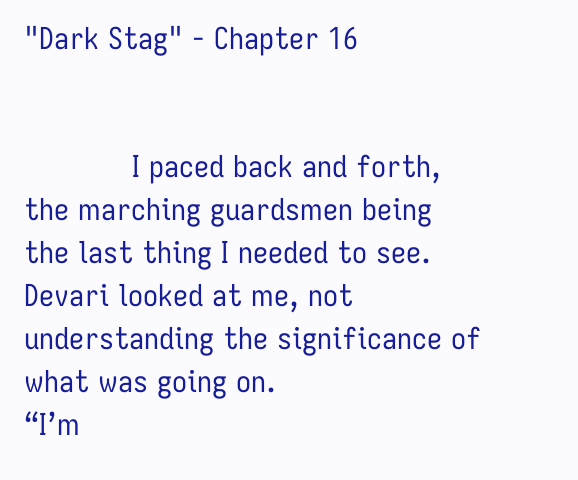"Dark Stag" - Chapter 16


            I paced back and forth, the marching guardsmen being the last thing I needed to see. Devari looked at me, not understanding the significance of what was going on.
“I’m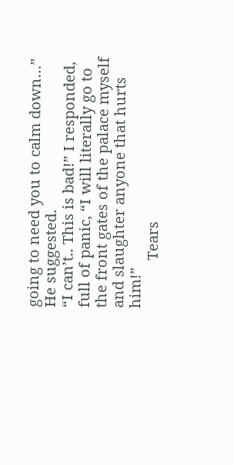going to need you to calm down…” He suggested.
“I can’t.. This is bad!” I responded, full of panic, “I will literally go to the front gates of the palace myself and slaughter anyone that hurts him!”
            Tears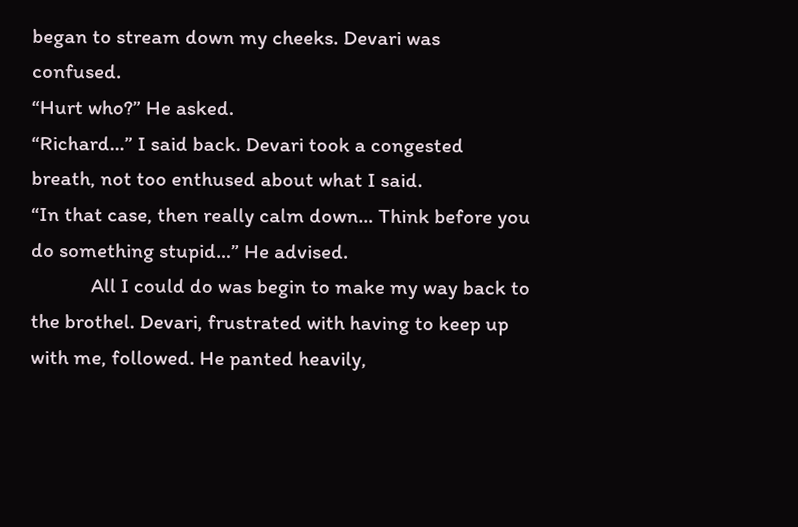began to stream down my cheeks. Devari was confused.
“Hurt who?” He asked.
“Richard…” I said back. Devari took a congested breath, not too enthused about what I said.
“In that case, then really calm down… Think before you do something stupid…” He advised.
            All I could do was begin to make my way back to the brothel. Devari, frustrated with having to keep up with me, followed. He panted heavily,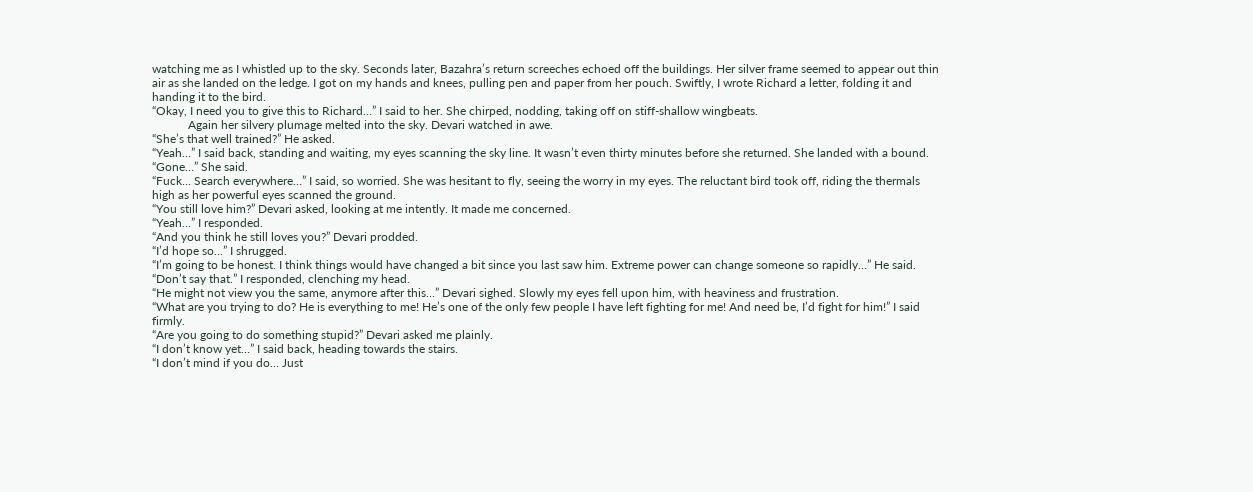watching me as I whistled up to the sky. Seconds later, Bazahra’s return screeches echoed off the buildings. Her silver frame seemed to appear out thin air as she landed on the ledge. I got on my hands and knees, pulling pen and paper from her pouch. Swiftly, I wrote Richard a letter, folding it and handing it to the bird.
“Okay, I need you to give this to Richard…” I said to her. She chirped, nodding, taking off on stiff-shallow wingbeats.
            Again her silvery plumage melted into the sky. Devari watched in awe.
“She’s that well trained?” He asked.
“Yeah…” I said back, standing and waiting, my eyes scanning the sky line. It wasn’t even thirty minutes before she returned. She landed with a bound.
“Gone…” She said.
“Fuck… Search everywhere…” I said, so worried. She was hesitant to fly, seeing the worry in my eyes. The reluctant bird took off, riding the thermals high as her powerful eyes scanned the ground.
“You still love him?” Devari asked, looking at me intently. It made me concerned.
“Yeah…” I responded.
“And you think he still loves you?” Devari prodded.
“I’d hope so…” I shrugged.
“I’m going to be honest. I think things would have changed a bit since you last saw him. Extreme power can change someone so rapidly…” He said.
“Don’t say that.” I responded, clenching my head.
“He might not view you the same, anymore after this…” Devari sighed. Slowly my eyes fell upon him, with heaviness and frustration.
“What are you trying to do? He is everything to me! He’s one of the only few people I have left fighting for me! And need be, I’d fight for him!” I said firmly.
“Are you going to do something stupid?” Devari asked me plainly.
“I don’t know yet…” I said back, heading towards the stairs.
“I don’t mind if you do… Just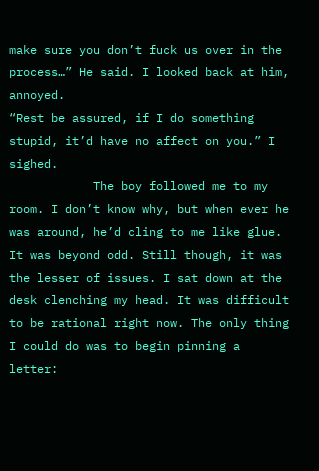make sure you don’t fuck us over in the process…” He said. I looked back at him, annoyed.
“Rest be assured, if I do something stupid, it’d have no affect on you.” I sighed.
            The boy followed me to my room. I don’t know why, but when ever he was around, he’d cling to me like glue. It was beyond odd. Still though, it was the lesser of issues. I sat down at the desk clenching my head. It was difficult to be rational right now. The only thing I could do was to begin pinning a letter: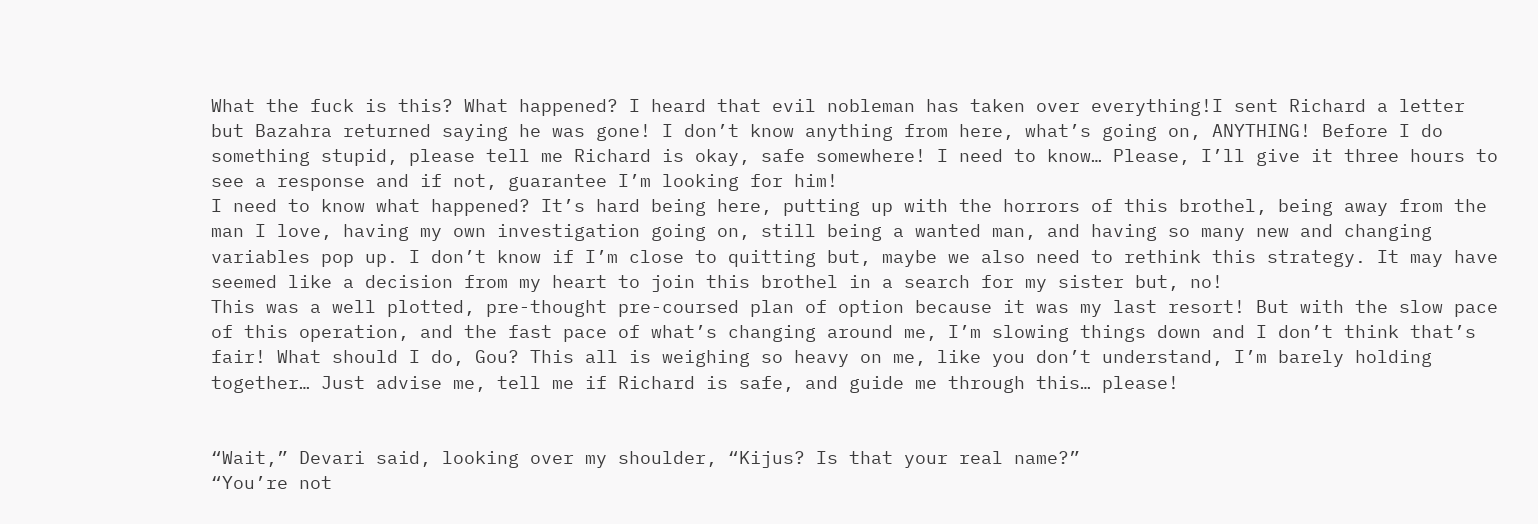What the fuck is this? What happened? I heard that evil nobleman has taken over everything!I sent Richard a letter but Bazahra returned saying he was gone! I don’t know anything from here, what’s going on, ANYTHING! Before I do something stupid, please tell me Richard is okay, safe somewhere! I need to know… Please, I’ll give it three hours to see a response and if not, guarantee I’m looking for him!
I need to know what happened? It’s hard being here, putting up with the horrors of this brothel, being away from the man I love, having my own investigation going on, still being a wanted man, and having so many new and changing variables pop up. I don’t know if I’m close to quitting but, maybe we also need to rethink this strategy. It may have seemed like a decision from my heart to join this brothel in a search for my sister but, no!
This was a well plotted, pre-thought pre-coursed plan of option because it was my last resort! But with the slow pace of this operation, and the fast pace of what’s changing around me, I’m slowing things down and I don’t think that’s fair! What should I do, Gou? This all is weighing so heavy on me, like you don’t understand, I’m barely holding together… Just advise me, tell me if Richard is safe, and guide me through this… please!


“Wait,” Devari said, looking over my shoulder, “Kijus? Is that your real name?”
“You’re not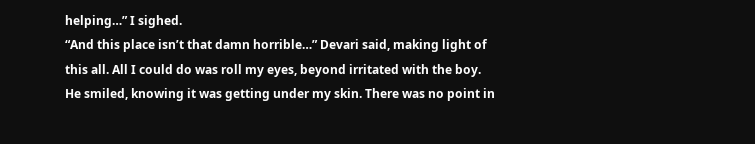helping…” I sighed.
“And this place isn’t that damn horrible…” Devari said, making light of this all. All I could do was roll my eyes, beyond irritated with the boy. He smiled, knowing it was getting under my skin. There was no point in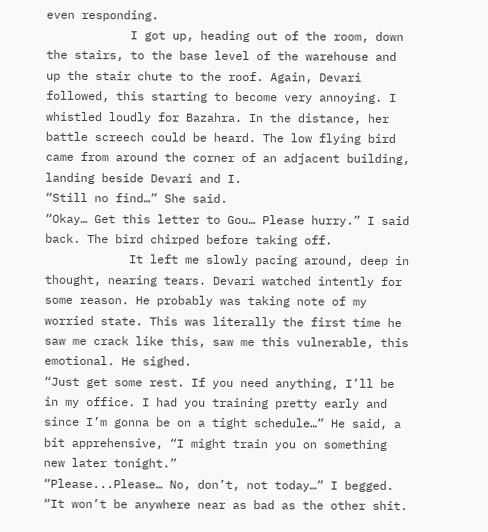even responding.
            I got up, heading out of the room, down the stairs, to the base level of the warehouse and up the stair chute to the roof. Again, Devari followed, this starting to become very annoying. I whistled loudly for Bazahra. In the distance, her battle screech could be heard. The low flying bird came from around the corner of an adjacent building, landing beside Devari and I.
“Still no find…” She said.
“Okay… Get this letter to Gou… Please hurry.” I said back. The bird chirped before taking off.
            It left me slowly pacing around, deep in thought, nearing tears. Devari watched intently for some reason. He probably was taking note of my worried state. This was literally the first time he saw me crack like this, saw me this vulnerable, this emotional. He sighed.
“Just get some rest. If you need anything, I’ll be in my office. I had you training pretty early and since I’m gonna be on a tight schedule…” He said, a bit apprehensive, “I might train you on something new later tonight.”
“Please...Please… No, don’t, not today…” I begged.
“It won’t be anywhere near as bad as the other shit.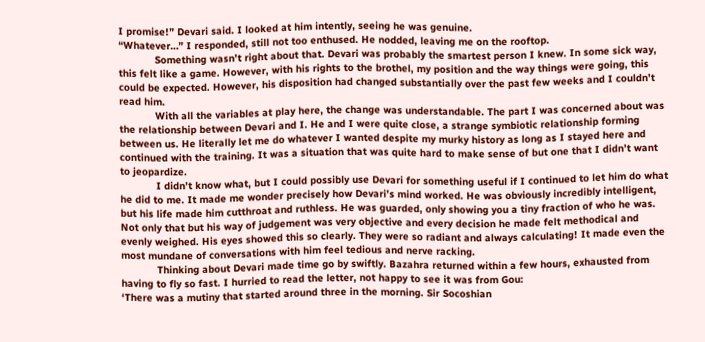I promise!” Devari said. I looked at him intently, seeing he was genuine.
“Whatever…” I responded, still not too enthused. He nodded, leaving me on the rooftop.
            Something wasn’t right about that. Devari was probably the smartest person I knew. In some sick way, this felt like a game. However, with his rights to the brothel, my position and the way things were going, this could be expected. However, his disposition had changed substantially over the past few weeks and I couldn’t read him.
            With all the variables at play here, the change was understandable. The part I was concerned about was the relationship between Devari and I. He and I were quite close, a strange symbiotic relationship forming between us. He literally let me do whatever I wanted despite my murky history as long as I stayed here and continued with the training. It was a situation that was quite hard to make sense of but one that I didn’t want to jeopardize.
            I didn’t know what, but I could possibly use Devari for something useful if I continued to let him do what he did to me. It made me wonder precisely how Devari’s mind worked. He was obviously incredibly intelligent, but his life made him cutthroat and ruthless. He was guarded, only showing you a tiny fraction of who he was. Not only that but his way of judgement was very objective and every decision he made felt methodical and evenly weighed. His eyes showed this so clearly. They were so radiant and always calculating! It made even the most mundane of conversations with him feel tedious and nerve racking.
            Thinking about Devari made time go by swiftly. Bazahra returned within a few hours, exhausted from having to fly so fast. I hurried to read the letter, not happy to see it was from Gou:
‘There was a mutiny that started around three in the morning. Sir Socoshian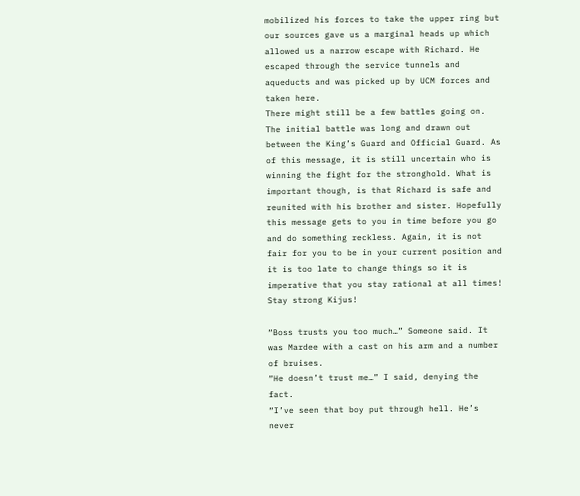mobilized his forces to take the upper ring but our sources gave us a marginal heads up which allowed us a narrow escape with Richard. He escaped through the service tunnels and aqueducts and was picked up by UCM forces and taken here.
There might still be a few battles going on. The initial battle was long and drawn out between the King’s Guard and Official Guard. As of this message, it is still uncertain who is winning the fight for the stronghold. What is important though, is that Richard is safe and reunited with his brother and sister. Hopefully this message gets to you in time before you go and do something reckless. Again, it is not fair for you to be in your current position and it is too late to change things so it is imperative that you stay rational at all times! Stay strong Kijus!

“Boss trusts you too much…” Someone said. It was Mardee with a cast on his arm and a number of bruises.
“He doesn’t trust me…” I said, denying the fact.
“I’ve seen that boy put through hell. He’s never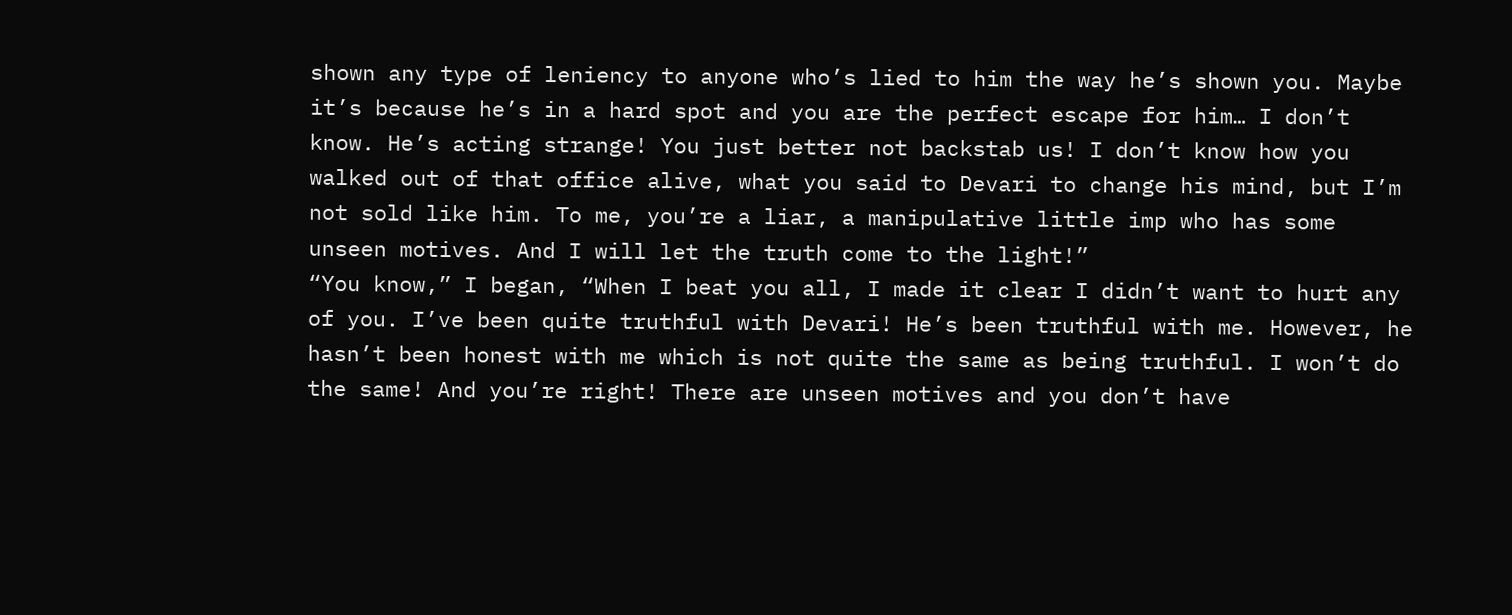shown any type of leniency to anyone who’s lied to him the way he’s shown you. Maybe it’s because he’s in a hard spot and you are the perfect escape for him… I don’t know. He’s acting strange! You just better not backstab us! I don’t know how you walked out of that office alive, what you said to Devari to change his mind, but I’m not sold like him. To me, you’re a liar, a manipulative little imp who has some unseen motives. And I will let the truth come to the light!”
“You know,” I began, “When I beat you all, I made it clear I didn’t want to hurt any of you. I’ve been quite truthful with Devari! He’s been truthful with me. However, he hasn’t been honest with me which is not quite the same as being truthful. I won’t do the same! And you’re right! There are unseen motives and you don’t have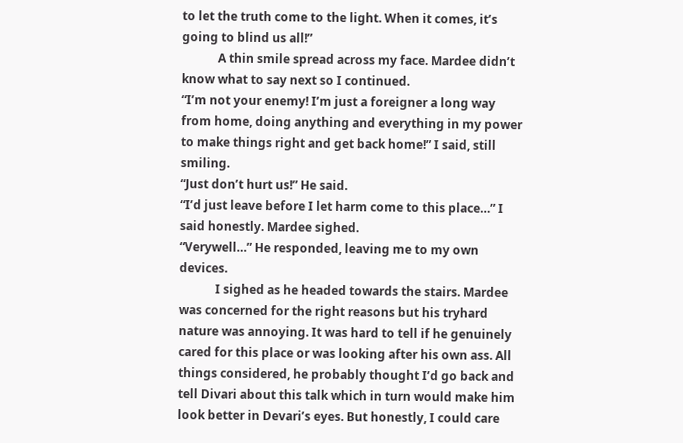to let the truth come to the light. When it comes, it’s going to blind us all!”
            A thin smile spread across my face. Mardee didn’t know what to say next so I continued.
“I’m not your enemy! I’m just a foreigner a long way from home, doing anything and everything in my power to make things right and get back home!” I said, still smiling.
“Just don’t hurt us!” He said.
“I’d just leave before I let harm come to this place…” I said honestly. Mardee sighed.
“Verywell…” He responded, leaving me to my own devices.
            I sighed as he headed towards the stairs. Mardee was concerned for the right reasons but his tryhard nature was annoying. It was hard to tell if he genuinely cared for this place or was looking after his own ass. All things considered, he probably thought I’d go back and tell Divari about this talk which in turn would make him look better in Devari’s eyes. But honestly, I could care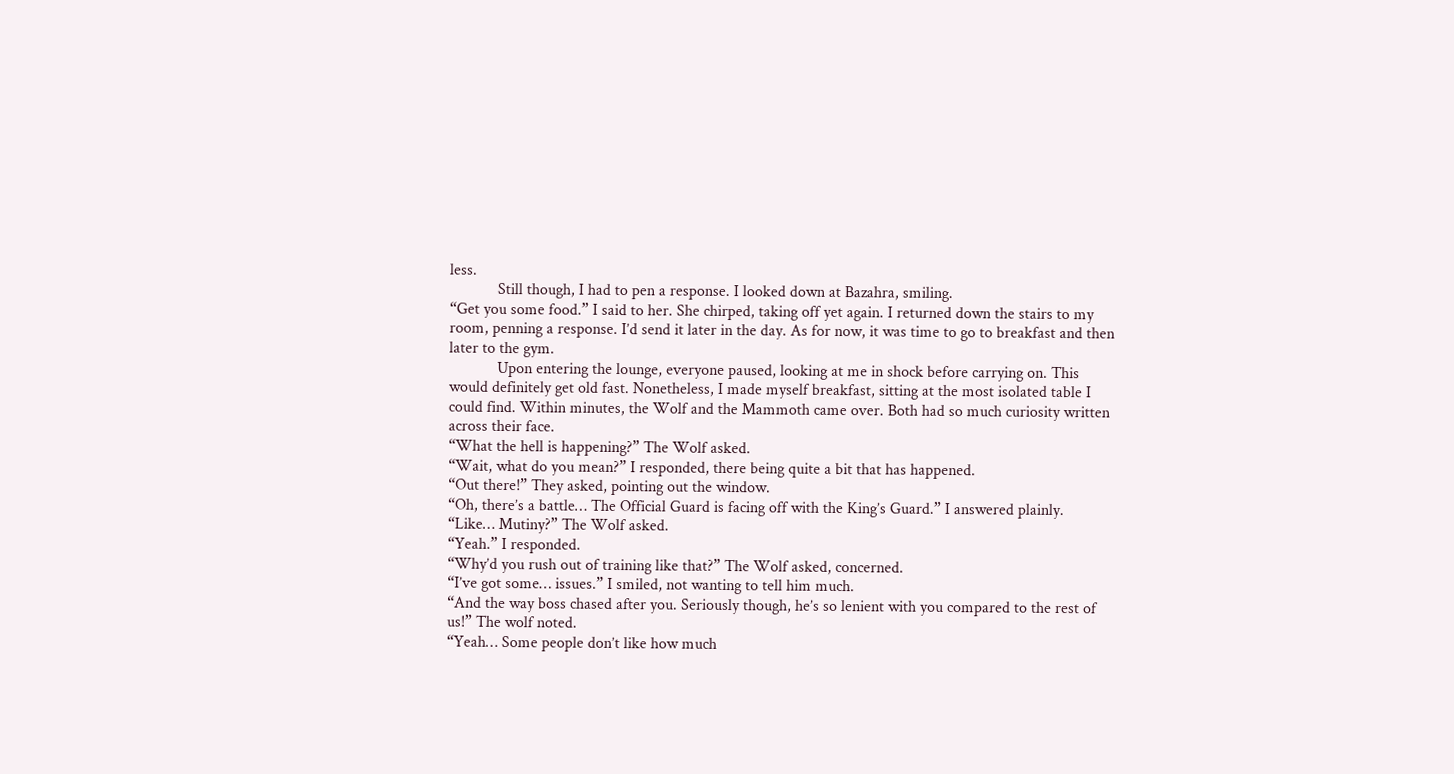less.
            Still though, I had to pen a response. I looked down at Bazahra, smiling.
“Get you some food.” I said to her. She chirped, taking off yet again. I returned down the stairs to my room, penning a response. I’d send it later in the day. As for now, it was time to go to breakfast and then later to the gym.
            Upon entering the lounge, everyone paused, looking at me in shock before carrying on. This would definitely get old fast. Nonetheless, I made myself breakfast, sitting at the most isolated table I could find. Within minutes, the Wolf and the Mammoth came over. Both had so much curiosity written across their face.
“What the hell is happening?” The Wolf asked.
“Wait, what do you mean?” I responded, there being quite a bit that has happened.
“Out there!” They asked, pointing out the window.
“Oh, there’s a battle… The Official Guard is facing off with the King’s Guard.” I answered plainly.
“Like… Mutiny?” The Wolf asked.
“Yeah.” I responded.
“Why’d you rush out of training like that?” The Wolf asked, concerned.
“I’ve got some… issues.” I smiled, not wanting to tell him much.
“And the way boss chased after you. Seriously though, he’s so lenient with you compared to the rest of us!” The wolf noted.
“Yeah… Some people don’t like how much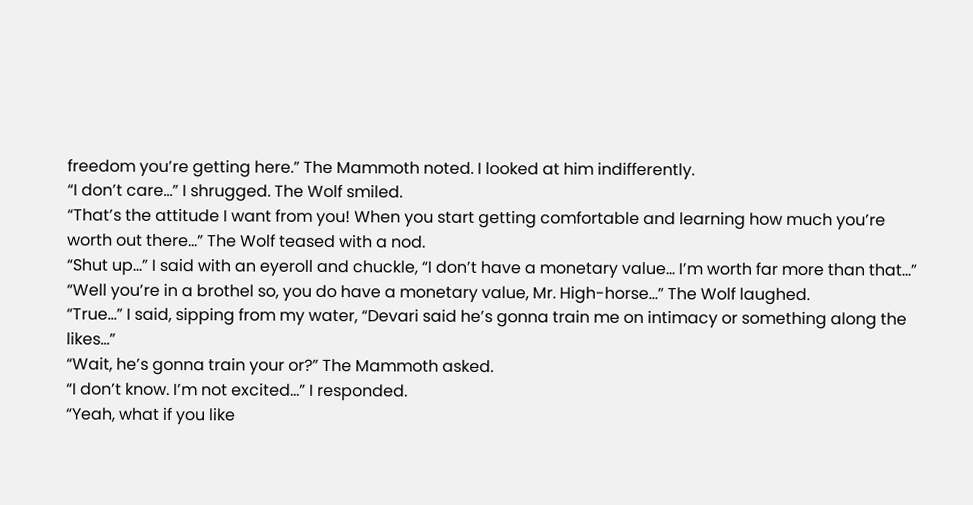freedom you’re getting here.” The Mammoth noted. I looked at him indifferently.
“I don’t care…” I shrugged. The Wolf smiled.
“That’s the attitude I want from you! When you start getting comfortable and learning how much you’re worth out there…” The Wolf teased with a nod.
“Shut up…” I said with an eyeroll and chuckle, “I don’t have a monetary value… I’m worth far more than that…”
“Well you’re in a brothel so, you do have a monetary value, Mr. High-horse…” The Wolf laughed.
“True…” I said, sipping from my water, “Devari said he’s gonna train me on intimacy or something along the likes…”
“Wait, he’s gonna train your or?” The Mammoth asked.
“I don’t know. I’m not excited…” I responded.
“Yeah, what if you like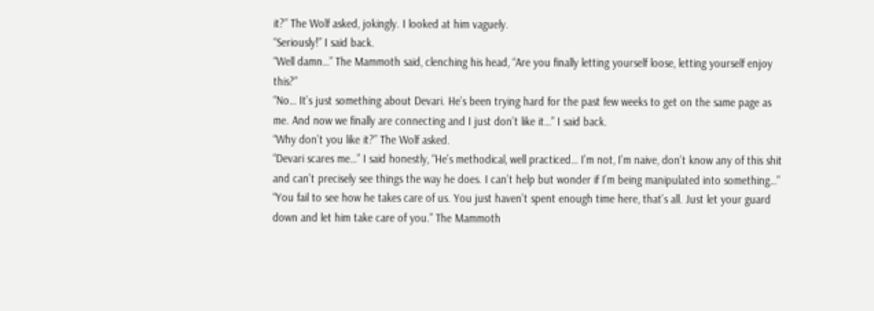it?” The Wolf asked, jokingly. I looked at him vaguely.
“Seriously!” I said back.
“Well damn…” The Mammoth said, clenching his head, “Are you finally letting yourself loose, letting yourself enjoy this?”
“No… It’s just something about Devari. He’s been trying hard for the past few weeks to get on the same page as me. And now we finally are connecting and I just don’t like it…” I said back.
“Why don’t you like it?” The Wolf asked.
“Devari scares me…” I said honestly, “He’s methodical, well practiced… I’m not, I’m naive, don’t know any of this shit and can’t precisely see things the way he does. I can’t help but wonder if I’m being manipulated into something…”
“You fail to see how he takes care of us. You just haven’t spent enough time here, that’s all. Just let your guard down and let him take care of you.” The Mammoth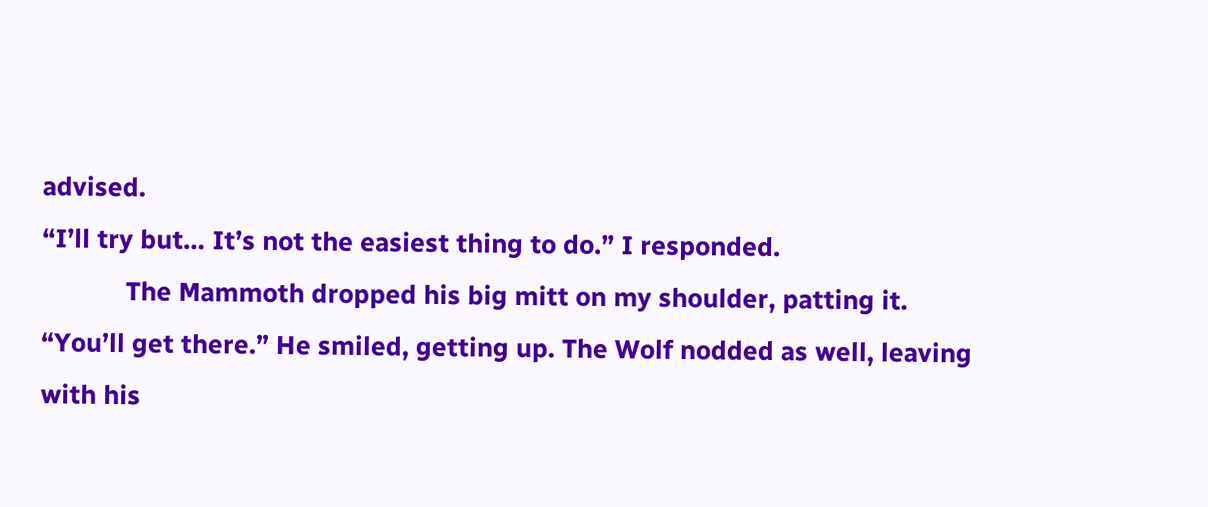advised.
“I’ll try but… It’s not the easiest thing to do.” I responded.
            The Mammoth dropped his big mitt on my shoulder, patting it.
“You’ll get there.” He smiled, getting up. The Wolf nodded as well, leaving with his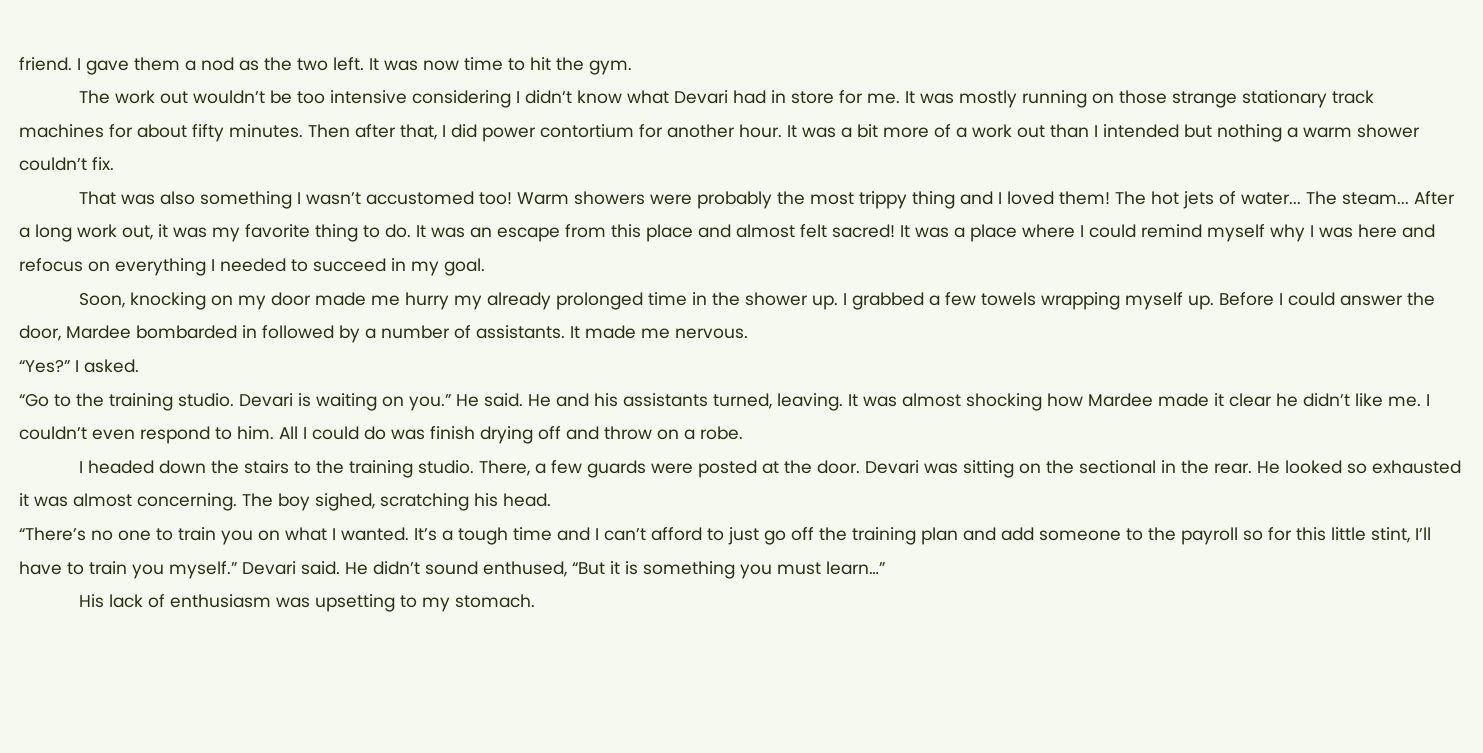friend. I gave them a nod as the two left. It was now time to hit the gym.
            The work out wouldn’t be too intensive considering I didn’t know what Devari had in store for me. It was mostly running on those strange stationary track machines for about fifty minutes. Then after that, I did power contortium for another hour. It was a bit more of a work out than I intended but nothing a warm shower couldn’t fix.
            That was also something I wasn’t accustomed too! Warm showers were probably the most trippy thing and I loved them! The hot jets of water... The steam... After a long work out, it was my favorite thing to do. It was an escape from this place and almost felt sacred! It was a place where I could remind myself why I was here and refocus on everything I needed to succeed in my goal.
            Soon, knocking on my door made me hurry my already prolonged time in the shower up. I grabbed a few towels wrapping myself up. Before I could answer the door, Mardee bombarded in followed by a number of assistants. It made me nervous.
“Yes?” I asked.
“Go to the training studio. Devari is waiting on you.” He said. He and his assistants turned, leaving. It was almost shocking how Mardee made it clear he didn’t like me. I couldn’t even respond to him. All I could do was finish drying off and throw on a robe.
            I headed down the stairs to the training studio. There, a few guards were posted at the door. Devari was sitting on the sectional in the rear. He looked so exhausted it was almost concerning. The boy sighed, scratching his head.
“There’s no one to train you on what I wanted. It’s a tough time and I can’t afford to just go off the training plan and add someone to the payroll so for this little stint, I’ll have to train you myself.” Devari said. He didn’t sound enthused, “But it is something you must learn…”
            His lack of enthusiasm was upsetting to my stomach.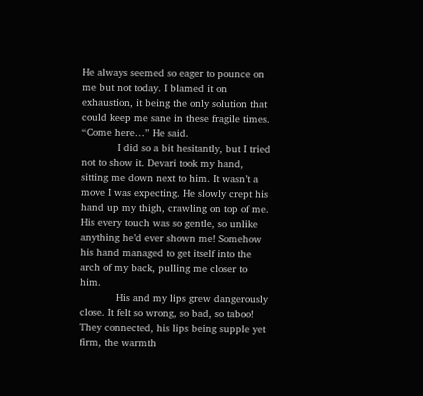He always seemed so eager to pounce on me but not today. I blamed it on exhaustion, it being the only solution that could keep me sane in these fragile times.
“Come here…” He said.
            I did so a bit hesitantly, but I tried not to show it. Devari took my hand, sitting me down next to him. It wasn’t a move I was expecting. He slowly crept his hand up my thigh, crawling on top of me. His every touch was so gentle, so unlike anything he’d ever shown me! Somehow his hand managed to get itself into the arch of my back, pulling me closer to him.
            His and my lips grew dangerously close. It felt so wrong, so bad, so taboo! They connected, his lips being supple yet firm, the warmth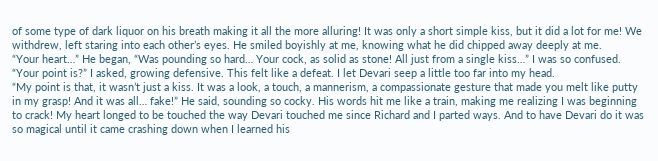of some type of dark liquor on his breath making it all the more alluring! It was only a short simple kiss, but it did a lot for me! We withdrew, left staring into each other’s eyes. He smiled boyishly at me, knowing what he did chipped away deeply at me.
“Your heart…” He began, “Was pounding so hard… Your cock, as solid as stone! All just from a single kiss…” I was so confused.
“Your point is?” I asked, growing defensive. This felt like a defeat. I let Devari seep a little too far into my head.
“My point is that, it wasn’t just a kiss. It was a look, a touch, a mannerism, a compassionate gesture that made you melt like putty in my grasp! And it was all… fake!” He said, sounding so cocky. His words hit me like a train, making me realizing I was beginning to crack! My heart longed to be touched the way Devari touched me since Richard and I parted ways. And to have Devari do it was so magical until it came crashing down when I learned his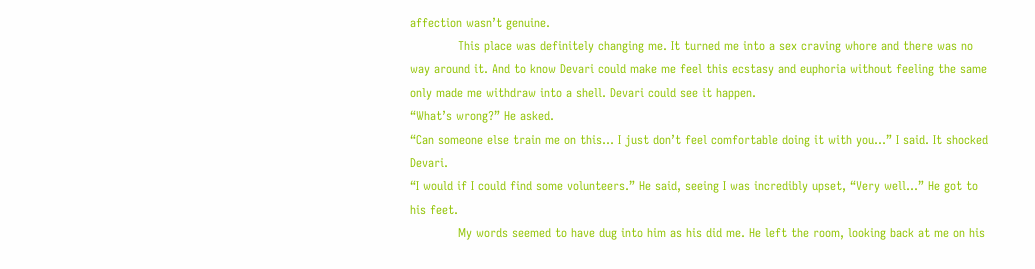affection wasn’t genuine.
            This place was definitely changing me. It turned me into a sex craving whore and there was no way around it. And to know Devari could make me feel this ecstasy and euphoria without feeling the same only made me withdraw into a shell. Devari could see it happen.
“What’s wrong?” He asked.
“Can someone else train me on this… I just don’t feel comfortable doing it with you…” I said. It shocked Devari.
“I would if I could find some volunteers.” He said, seeing I was incredibly upset, “Very well…” He got to his feet.
            My words seemed to have dug into him as his did me. He left the room, looking back at me on his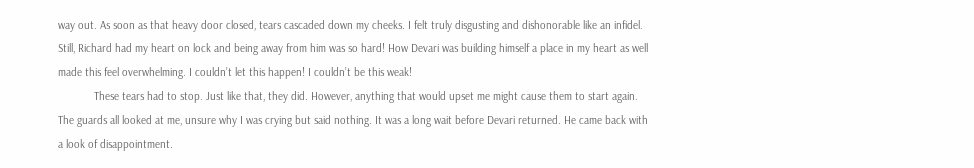way out. As soon as that heavy door closed, tears cascaded down my cheeks. I felt truly disgusting and dishonorable like an infidel. Still, Richard had my heart on lock and being away from him was so hard! How Devari was building himself a place in my heart as well made this feel overwhelming. I couldn’t let this happen! I couldn’t be this weak!
            These tears had to stop. Just like that, they did. However, anything that would upset me might cause them to start again. The guards all looked at me, unsure why I was crying but said nothing. It was a long wait before Devari returned. He came back with a look of disappointment.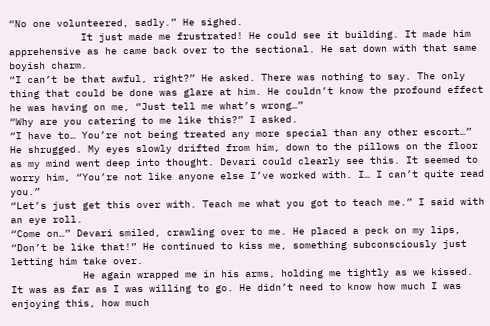“No one volunteered, sadly.” He sighed.
            It just made me frustrated! He could see it building. It made him apprehensive as he came back over to the sectional. He sat down with that same boyish charm.
“I can’t be that awful, right?” He asked. There was nothing to say. The only thing that could be done was glare at him. He couldn’t know the profound effect he was having on me, “Just tell me what’s wrong…”
“Why are you catering to me like this?” I asked.
“I have to… You’re not being treated any more special than any other escort…” He shrugged. My eyes slowly drifted from him, down to the pillows on the floor as my mind went deep into thought. Devari could clearly see this. It seemed to worry him, “You’re not like anyone else I’ve worked with. I… I can’t quite read you.”
“Let’s just get this over with. Teach me what you got to teach me.” I said with an eye roll.
“Come on…” Devari smiled, crawling over to me. He placed a peck on my lips, “Don’t be like that!” He continued to kiss me, something subconsciously just letting him take over.
            He again wrapped me in his arms, holding me tightly as we kissed. It was as far as I was willing to go. He didn’t need to know how much I was enjoying this, how much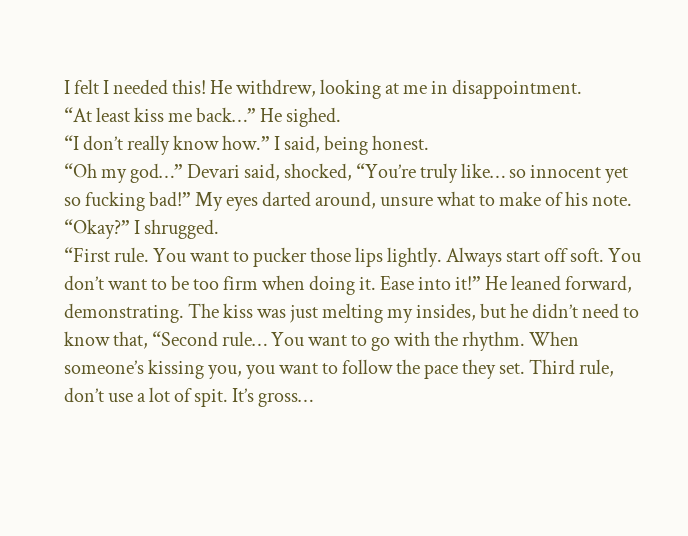I felt I needed this! He withdrew, looking at me in disappointment.
“At least kiss me back…” He sighed.
“I don’t really know how.” I said, being honest.
“Oh my god…” Devari said, shocked, “You’re truly like… so innocent yet so fucking bad!” My eyes darted around, unsure what to make of his note.
“Okay?” I shrugged.
“First rule. You want to pucker those lips lightly. Always start off soft. You don’t want to be too firm when doing it. Ease into it!” He leaned forward, demonstrating. The kiss was just melting my insides, but he didn’t need to know that, “Second rule… You want to go with the rhythm. When someone’s kissing you, you want to follow the pace they set. Third rule, don’t use a lot of spit. It’s gross…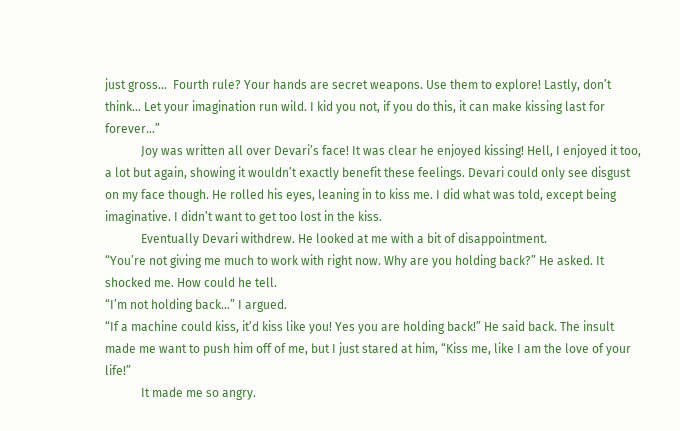just gross…  Fourth rule? Your hands are secret weapons. Use them to explore! Lastly, don’t think… Let your imagination run wild. I kid you not, if you do this, it can make kissing last for forever…”
            Joy was written all over Devari’s face! It was clear he enjoyed kissing! Hell, I enjoyed it too, a lot but again, showing it wouldn’t exactly benefit these feelings. Devari could only see disgust on my face though. He rolled his eyes, leaning in to kiss me. I did what was told, except being imaginative. I didn’t want to get too lost in the kiss.
            Eventually Devari withdrew. He looked at me with a bit of disappointment.
“You’re not giving me much to work with right now. Why are you holding back?” He asked. It shocked me. How could he tell.
“I’m not holding back…” I argued.
“If a machine could kiss, it’d kiss like you! Yes you are holding back!” He said back. The insult made me want to push him off of me, but I just stared at him, “Kiss me, like I am the love of your life!”
            It made me so angry.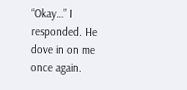“Okay…” I responded. He dove in on me once again.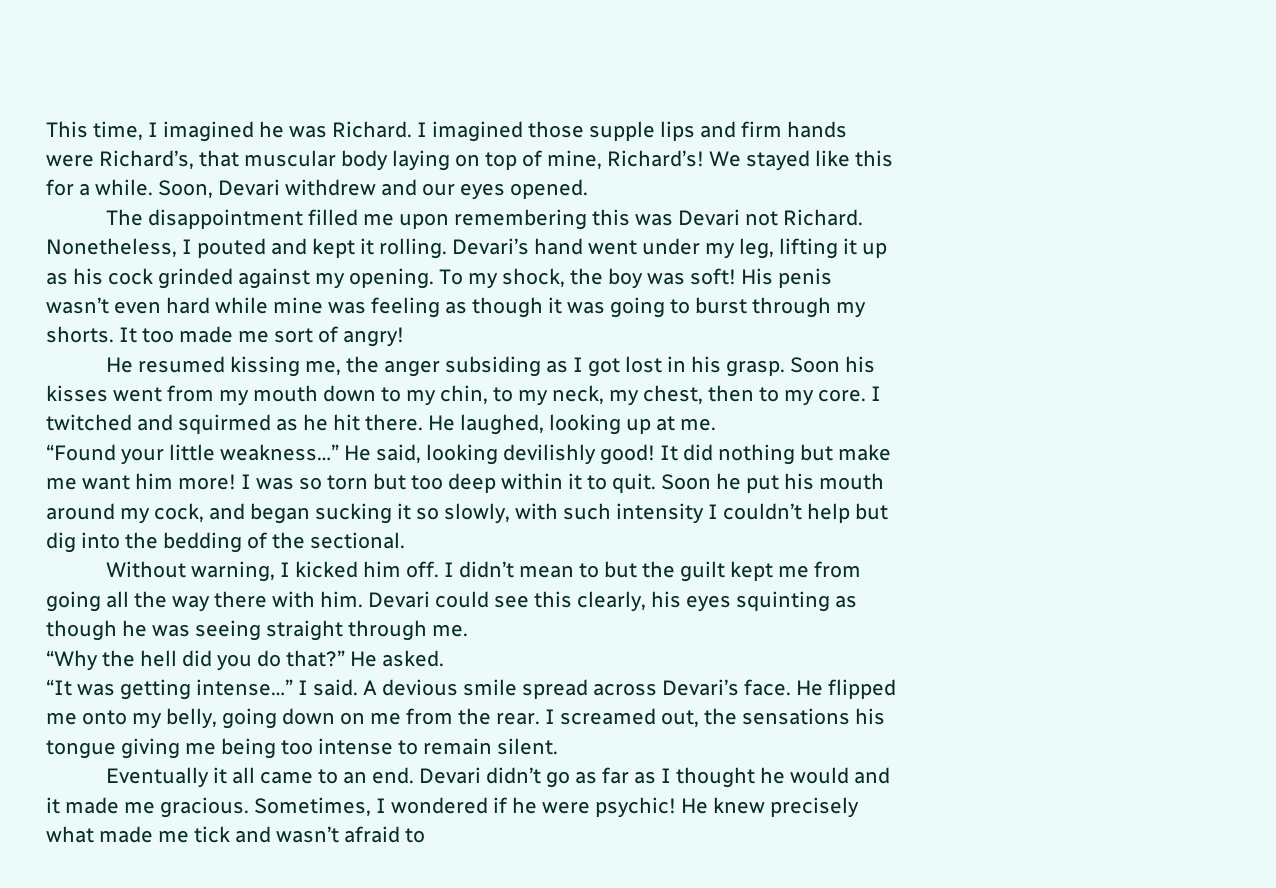This time, I imagined he was Richard. I imagined those supple lips and firm hands were Richard’s, that muscular body laying on top of mine, Richard’s! We stayed like this for a while. Soon, Devari withdrew and our eyes opened.
            The disappointment filled me upon remembering this was Devari not Richard. Nonetheless, I pouted and kept it rolling. Devari’s hand went under my leg, lifting it up as his cock grinded against my opening. To my shock, the boy was soft! His penis wasn’t even hard while mine was feeling as though it was going to burst through my shorts. It too made me sort of angry!
            He resumed kissing me, the anger subsiding as I got lost in his grasp. Soon his kisses went from my mouth down to my chin, to my neck, my chest, then to my core. I twitched and squirmed as he hit there. He laughed, looking up at me.
“Found your little weakness…” He said, looking devilishly good! It did nothing but make me want him more! I was so torn but too deep within it to quit. Soon he put his mouth around my cock, and began sucking it so slowly, with such intensity I couldn’t help but dig into the bedding of the sectional.
            Without warning, I kicked him off. I didn’t mean to but the guilt kept me from going all the way there with him. Devari could see this clearly, his eyes squinting as though he was seeing straight through me.
“Why the hell did you do that?” He asked.
“It was getting intense…” I said. A devious smile spread across Devari’s face. He flipped me onto my belly, going down on me from the rear. I screamed out, the sensations his tongue giving me being too intense to remain silent.
            Eventually it all came to an end. Devari didn’t go as far as I thought he would and it made me gracious. Sometimes, I wondered if he were psychic! He knew precisely what made me tick and wasn’t afraid to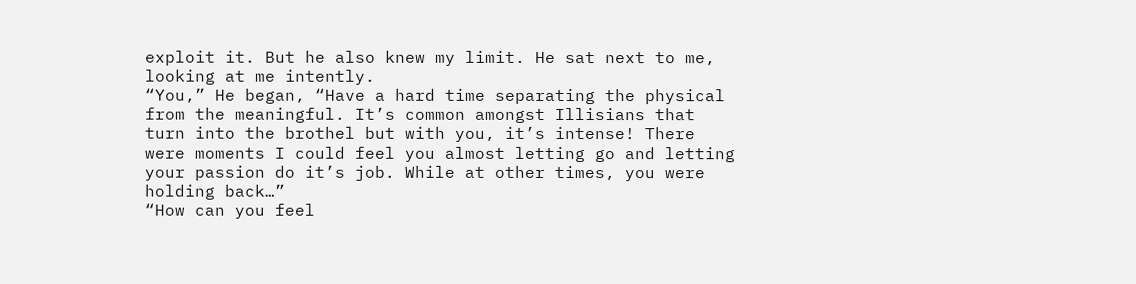exploit it. But he also knew my limit. He sat next to me, looking at me intently.
“You,” He began, “Have a hard time separating the physical from the meaningful. It’s common amongst Illisians that turn into the brothel but with you, it’s intense! There were moments I could feel you almost letting go and letting your passion do it’s job. While at other times, you were holding back…”
“How can you feel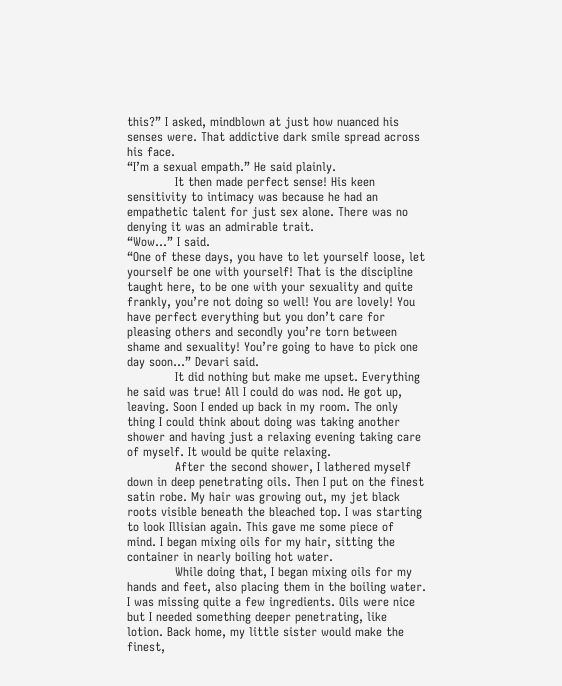this?” I asked, mindblown at just how nuanced his senses were. That addictive dark smile spread across his face.
“I’m a sexual empath.” He said plainly.
            It then made perfect sense! His keen sensitivity to intimacy was because he had an empathetic talent for just sex alone. There was no denying it was an admirable trait.
“Wow…” I said.
“One of these days, you have to let yourself loose, let yourself be one with yourself! That is the discipline taught here, to be one with your sexuality and quite frankly, you’re not doing so well! You are lovely! You have perfect everything but you don’t care for pleasing others and secondly you’re torn between shame and sexuality! You’re going to have to pick one day soon…” Devari said.
            It did nothing but make me upset. Everything he said was true! All I could do was nod. He got up, leaving. Soon I ended up back in my room. The only thing I could think about doing was taking another shower and having just a relaxing evening taking care of myself. It would be quite relaxing.
            After the second shower, I lathered myself down in deep penetrating oils. Then I put on the finest satin robe. My hair was growing out, my jet black roots visible beneath the bleached top. I was starting to look Illisian again. This gave me some piece of mind. I began mixing oils for my hair, sitting the container in nearly boiling hot water.
            While doing that, I began mixing oils for my hands and feet, also placing them in the boiling water. I was missing quite a few ingredients. Oils were nice but I needed something deeper penetrating, like lotion. Back home, my little sister would make the finest,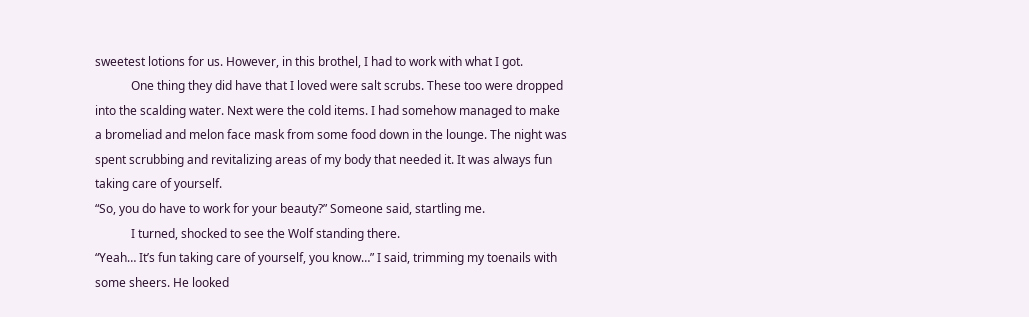sweetest lotions for us. However, in this brothel, I had to work with what I got.
            One thing they did have that I loved were salt scrubs. These too were dropped into the scalding water. Next were the cold items. I had somehow managed to make a bromeliad and melon face mask from some food down in the lounge. The night was spent scrubbing and revitalizing areas of my body that needed it. It was always fun taking care of yourself.
“So, you do have to work for your beauty?” Someone said, startling me.
            I turned, shocked to see the Wolf standing there.
“Yeah… It’s fun taking care of yourself, you know…” I said, trimming my toenails with some sheers. He looked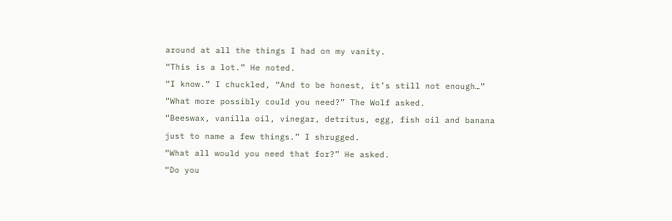around at all the things I had on my vanity.
“This is a lot.” He noted.
“I know.” I chuckled, “And to be honest, it’s still not enough…”
“What more possibly could you need?” The Wolf asked.
“Beeswax, vanilla oil, vinegar, detritus, egg, fish oil and banana just to name a few things.” I shrugged.
“What all would you need that for?” He asked.
“Do you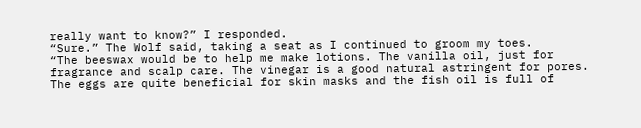really want to know?” I responded.
“Sure.” The Wolf said, taking a seat as I continued to groom my toes.
“The beeswax would be to help me make lotions. The vanilla oil, just for fragrance and scalp care. The vinegar is a good natural astringent for pores. The eggs are quite beneficial for skin masks and the fish oil is full of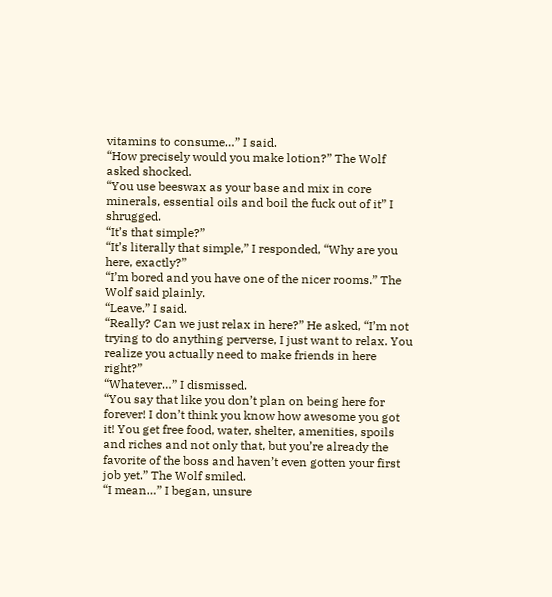vitamins to consume…” I said.
“How precisely would you make lotion?” The Wolf asked shocked.
“You use beeswax as your base and mix in core minerals, essential oils and boil the fuck out of it” I shrugged.
“It’s that simple?”
“It’s literally that simple,” I responded, “Why are you here, exactly?”
“I’m bored and you have one of the nicer rooms.” The Wolf said plainly.
“Leave.” I said.
“Really? Can we just relax in here?” He asked, “I’m not trying to do anything perverse, I just want to relax. You realize you actually need to make friends in here right?”
“Whatever…” I dismissed.
“You say that like you don’t plan on being here for forever! I don’t think you know how awesome you got it! You get free food, water, shelter, amenities, spoils and riches and not only that, but you’re already the favorite of the boss and haven’t even gotten your first job yet.” The Wolf smiled.
“I mean…” I began, unsure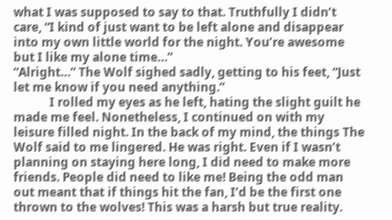what I was supposed to say to that. Truthfully I didn’t care, “I kind of just want to be left alone and disappear into my own little world for the night. You’re awesome but I like my alone time…”
“Alright…” The Wolf sighed sadly, getting to his feet, “Just let me know if you need anything.”
            I rolled my eyes as he left, hating the slight guilt he made me feel. Nonetheless, I continued on with my leisure filled night. In the back of my mind, the things The Wolf said to me lingered. He was right. Even if I wasn’t planning on staying here long, I did need to make more friends. People did need to like me! Being the odd man out meant that if things hit the fan, I’d be the first one thrown to the wolves! This was a harsh but true reality.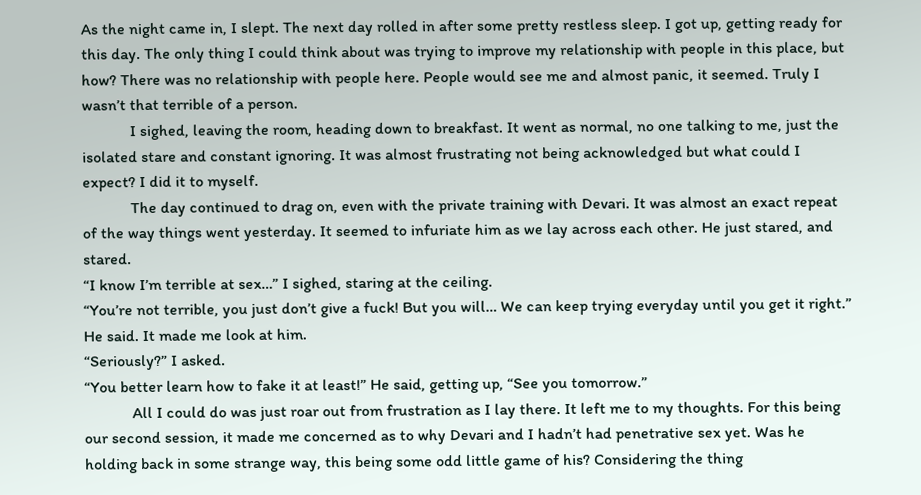As the night came in, I slept. The next day rolled in after some pretty restless sleep. I got up, getting ready for this day. The only thing I could think about was trying to improve my relationship with people in this place, but how? There was no relationship with people here. People would see me and almost panic, it seemed. Truly I wasn’t that terrible of a person.
            I sighed, leaving the room, heading down to breakfast. It went as normal, no one talking to me, just the isolated stare and constant ignoring. It was almost frustrating not being acknowledged but what could I expect? I did it to myself.
            The day continued to drag on, even with the private training with Devari. It was almost an exact repeat of the way things went yesterday. It seemed to infuriate him as we lay across each other. He just stared, and stared.
“I know I’m terrible at sex…” I sighed, staring at the ceiling.
“You’re not terrible, you just don’t give a fuck! But you will… We can keep trying everyday until you get it right.” He said. It made me look at him.
“Seriously?” I asked.
“You better learn how to fake it at least!” He said, getting up, “See you tomorrow.”
            All I could do was just roar out from frustration as I lay there. It left me to my thoughts. For this being our second session, it made me concerned as to why Devari and I hadn’t had penetrative sex yet. Was he holding back in some strange way, this being some odd little game of his? Considering the thing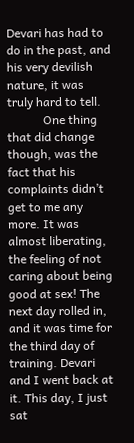Devari has had to do in the past, and his very devilish nature, it was truly hard to tell.
            One thing that did change though, was the fact that his complaints didn’t get to me any more. It was almost liberating, the feeling of not caring about being good at sex! The next day rolled in, and it was time for the third day of training. Devari and I went back at it. This day, I just sat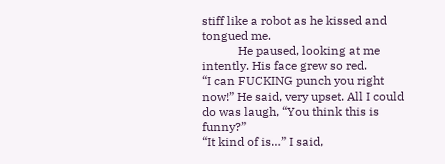stiff like a robot as he kissed and tongued me.
            He paused, looking at me intently. His face grew so red.
“I can FUCKING punch you right now!” He said, very upset. All I could do was laugh, “You think this is funny?”
“It kind of is…” I said,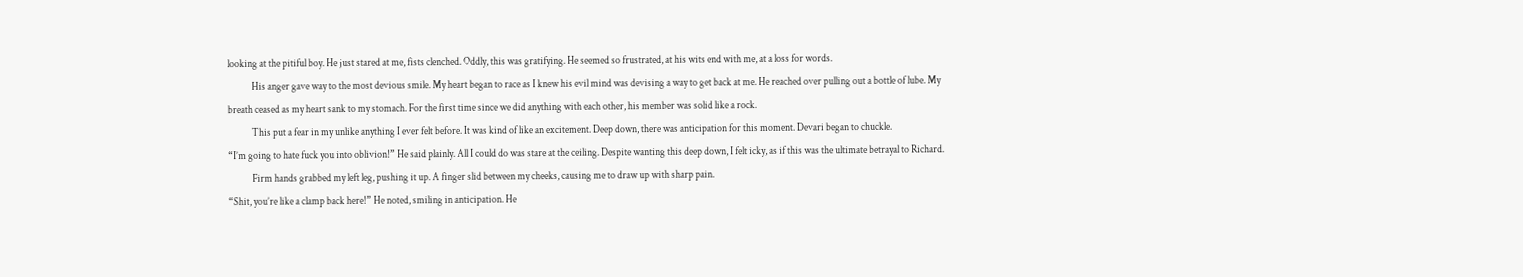looking at the pitiful boy. He just stared at me, fists clenched. Oddly, this was gratifying. He seemed so frustrated, at his wits end with me, at a loss for words.
            His anger gave way to the most devious smile. My heart began to race as I knew his evil mind was devising a way to get back at me. He reached over pulling out a bottle of lube. My breath ceased as my heart sank to my stomach. For the first time since we did anything with each other, his member was solid like a rock.
            This put a fear in my unlike anything I ever felt before. It was kind of like an excitement. Deep down, there was anticipation for this moment. Devari began to chuckle.
“I’m going to hate fuck you into oblivion!” He said plainly. All I could do was stare at the ceiling. Despite wanting this deep down, I felt icky, as if this was the ultimate betrayal to Richard.
            Firm hands grabbed my left leg, pushing it up. A finger slid between my cheeks, causing me to draw up with sharp pain.
“Shit, you’re like a clamp back here!” He noted, smiling in anticipation. He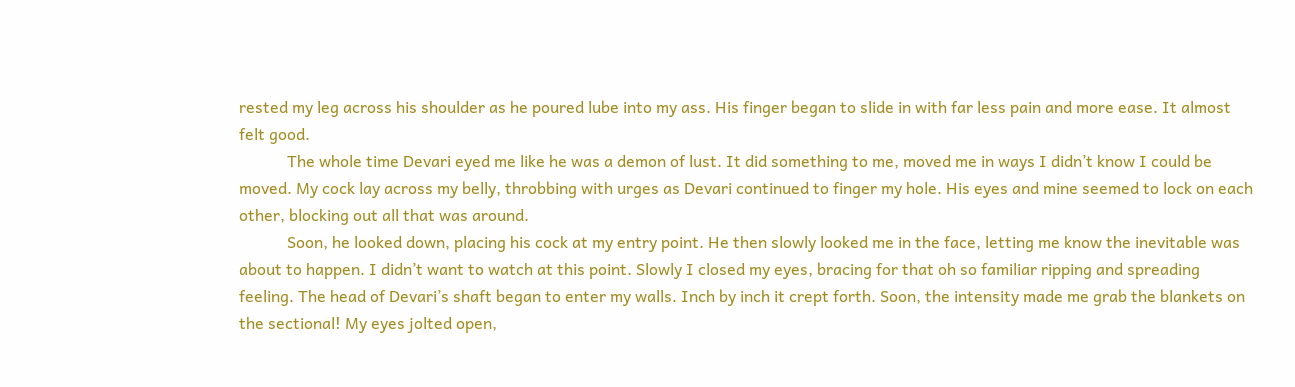rested my leg across his shoulder as he poured lube into my ass. His finger began to slide in with far less pain and more ease. It almost felt good.
            The whole time Devari eyed me like he was a demon of lust. It did something to me, moved me in ways I didn’t know I could be moved. My cock lay across my belly, throbbing with urges as Devari continued to finger my hole. His eyes and mine seemed to lock on each other, blocking out all that was around.
            Soon, he looked down, placing his cock at my entry point. He then slowly looked me in the face, letting me know the inevitable was about to happen. I didn’t want to watch at this point. Slowly I closed my eyes, bracing for that oh so familiar ripping and spreading feeling. The head of Devari’s shaft began to enter my walls. Inch by inch it crept forth. Soon, the intensity made me grab the blankets on the sectional! My eyes jolted open,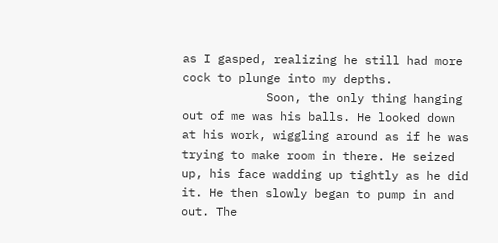as I gasped, realizing he still had more cock to plunge into my depths.
            Soon, the only thing hanging out of me was his balls. He looked down at his work, wiggling around as if he was trying to make room in there. He seized up, his face wadding up tightly as he did it. He then slowly began to pump in and out. The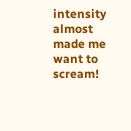intensity almost made me want to scream!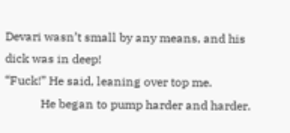Devari wasn’t small by any means, and his dick was in deep!
“Fuck!” He said, leaning over top me.
            He began to pump harder and harder.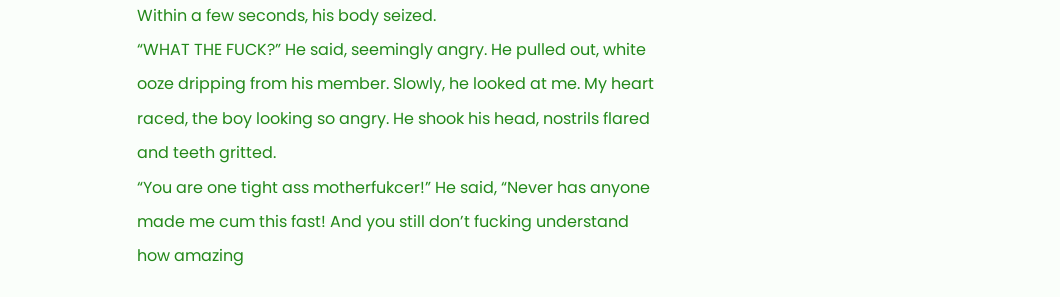Within a few seconds, his body seized.
“WHAT THE FUCK?” He said, seemingly angry. He pulled out, white ooze dripping from his member. Slowly, he looked at me. My heart raced, the boy looking so angry. He shook his head, nostrils flared and teeth gritted.
“You are one tight ass motherfukcer!” He said, “Never has anyone made me cum this fast! And you still don’t fucking understand how amazing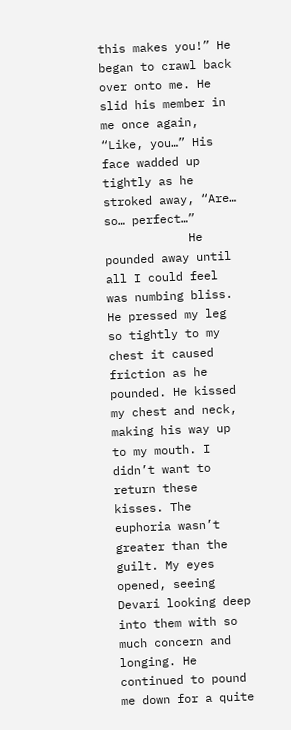this makes you!” He began to crawl back over onto me. He slid his member in me once again, “Like, you…” His face wadded up tightly as he stroked away, “Are… so… perfect…”
            He pounded away until all I could feel was numbing bliss. He pressed my leg so tightly to my chest it caused friction as he pounded. He kissed my chest and neck, making his way up to my mouth. I didn’t want to return these kisses. The euphoria wasn’t greater than the guilt. My eyes opened, seeing Devari looking deep into them with so much concern and longing. He continued to pound me down for a quite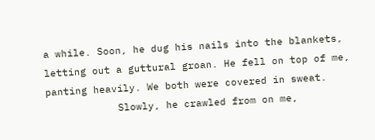a while. Soon, he dug his nails into the blankets, letting out a guttural groan. He fell on top of me, panting heavily. We both were covered in sweat.
            Slowly, he crawled from on me,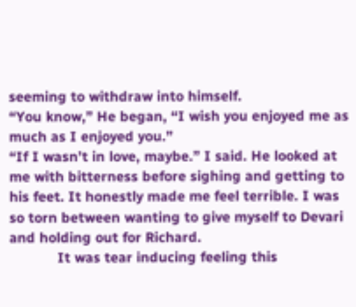seeming to withdraw into himself.
“You know,” He began, “I wish you enjoyed me as much as I enjoyed you.”
“If I wasn’t in love, maybe.” I said. He looked at me with bitterness before sighing and getting to his feet. It honestly made me feel terrible. I was so torn between wanting to give myself to Devari and holding out for Richard.
            It was tear inducing feeling this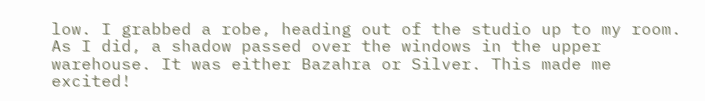low. I grabbed a robe, heading out of the studio up to my room. As I did, a shadow passed over the windows in the upper warehouse. It was either Bazahra or Silver. This made me excited!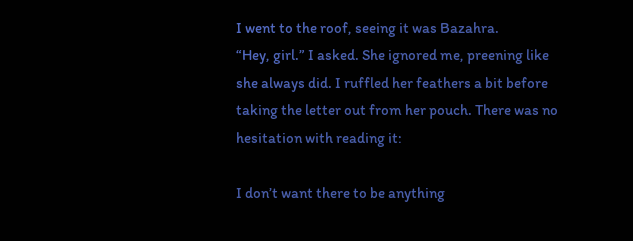I went to the roof, seeing it was Bazahra.
“Hey, girl.” I asked. She ignored me, preening like she always did. I ruffled her feathers a bit before taking the letter out from her pouch. There was no hesitation with reading it:

I don’t want there to be anything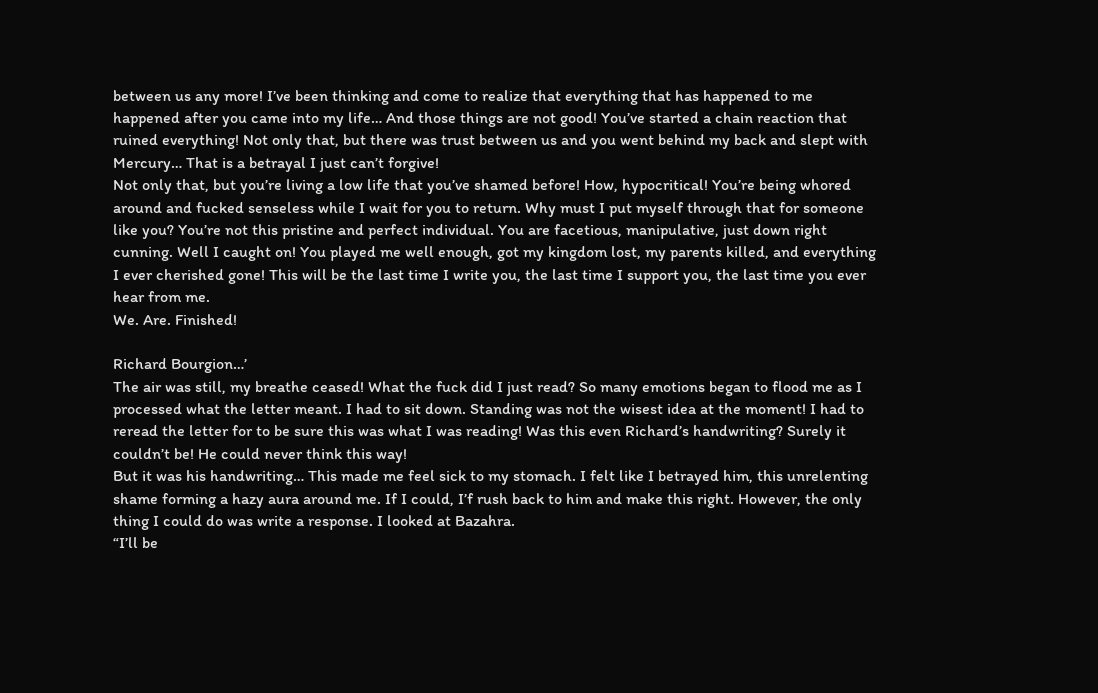between us any more! I’ve been thinking and come to realize that everything that has happened to me happened after you came into my life… And those things are not good! You’ve started a chain reaction that ruined everything! Not only that, but there was trust between us and you went behind my back and slept with Mercury… That is a betrayal I just can’t forgive!
Not only that, but you’re living a low life that you’ve shamed before! How, hypocritical! You’re being whored around and fucked senseless while I wait for you to return. Why must I put myself through that for someone like you? You’re not this pristine and perfect individual. You are facetious, manipulative, just down right cunning. Well I caught on! You played me well enough, got my kingdom lost, my parents killed, and everything I ever cherished gone! This will be the last time I write you, the last time I support you, the last time you ever hear from me.
We. Are. Finished!

Richard Bourgion…’
The air was still, my breathe ceased! What the fuck did I just read? So many emotions began to flood me as I processed what the letter meant. I had to sit down. Standing was not the wisest idea at the moment! I had to reread the letter for to be sure this was what I was reading! Was this even Richard’s handwriting? Surely it couldn’t be! He could never think this way!
But it was his handwriting… This made me feel sick to my stomach. I felt like I betrayed him, this unrelenting shame forming a hazy aura around me. If I could, I’f rush back to him and make this right. However, the only thing I could do was write a response. I looked at Bazahra.
“I’ll be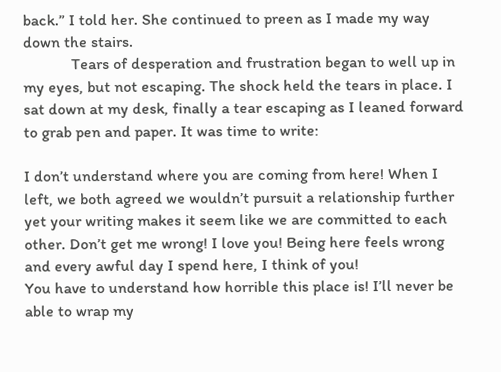back.” I told her. She continued to preen as I made my way down the stairs.
            Tears of desperation and frustration began to well up in my eyes, but not escaping. The shock held the tears in place. I sat down at my desk, finally a tear escaping as I leaned forward to grab pen and paper. It was time to write:

I don’t understand where you are coming from here! When I left, we both agreed we wouldn’t pursuit a relationship further yet your writing makes it seem like we are committed to each other. Don’t get me wrong! I love you! Being here feels wrong and every awful day I spend here, I think of you!
You have to understand how horrible this place is! I’ll never be able to wrap my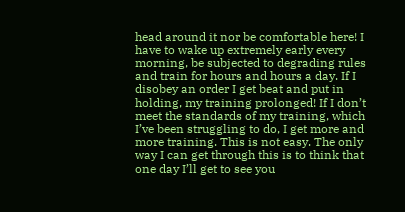head around it nor be comfortable here! I have to wake up extremely early every morning, be subjected to degrading rules and train for hours and hours a day. If I disobey an order I get beat and put in holding, my training prolonged! If I don’t meet the standards of my training, which I’ve been struggling to do, I get more and more training. This is not easy. The only way I can get through this is to think that one day I’ll get to see you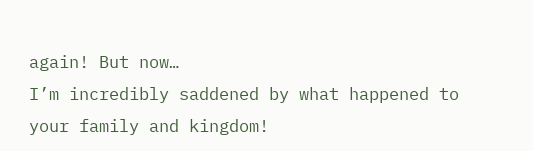again! But now…
I’m incredibly saddened by what happened to your family and kingdom!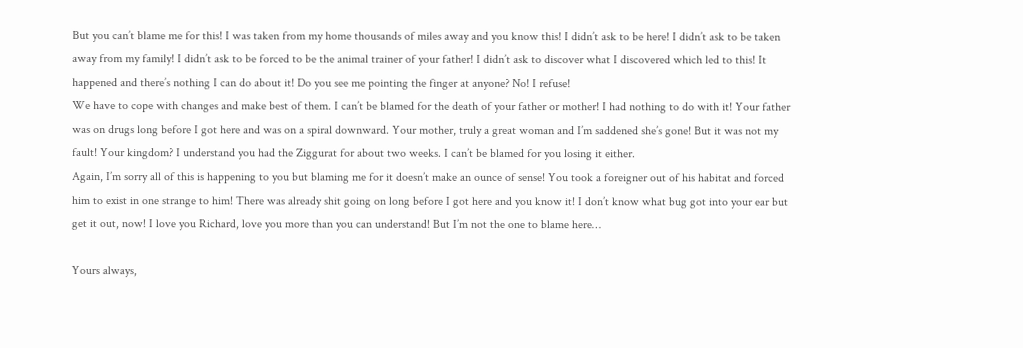But you can’t blame me for this! I was taken from my home thousands of miles away and you know this! I didn’t ask to be here! I didn’t ask to be taken away from my family! I didn’t ask to be forced to be the animal trainer of your father! I didn’t ask to discover what I discovered which led to this! It happened and there’s nothing I can do about it! Do you see me pointing the finger at anyone? No! I refuse!
We have to cope with changes and make best of them. I can’t be blamed for the death of your father or mother! I had nothing to do with it! Your father was on drugs long before I got here and was on a spiral downward. Your mother, truly a great woman and I’m saddened she’s gone! But it was not my fault! Your kingdom? I understand you had the Ziggurat for about two weeks. I can’t be blamed for you losing it either.
Again, I’m sorry all of this is happening to you but blaming me for it doesn’t make an ounce of sense! You took a foreigner out of his habitat and forced him to exist in one strange to him! There was already shit going on long before I got here and you know it! I don’t know what bug got into your ear but get it out, now! I love you Richard, love you more than you can understand! But I’m not the one to blame here…

Yours always,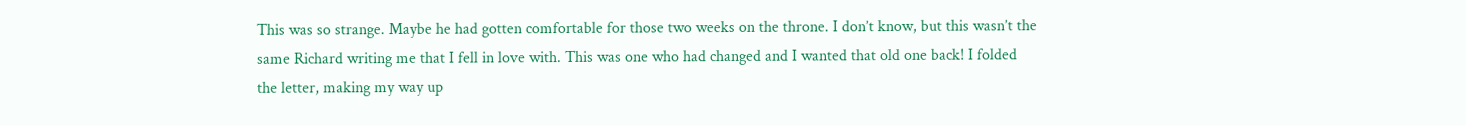This was so strange. Maybe he had gotten comfortable for those two weeks on the throne. I don’t know, but this wasn’t the same Richard writing me that I fell in love with. This was one who had changed and I wanted that old one back! I folded the letter, making my way up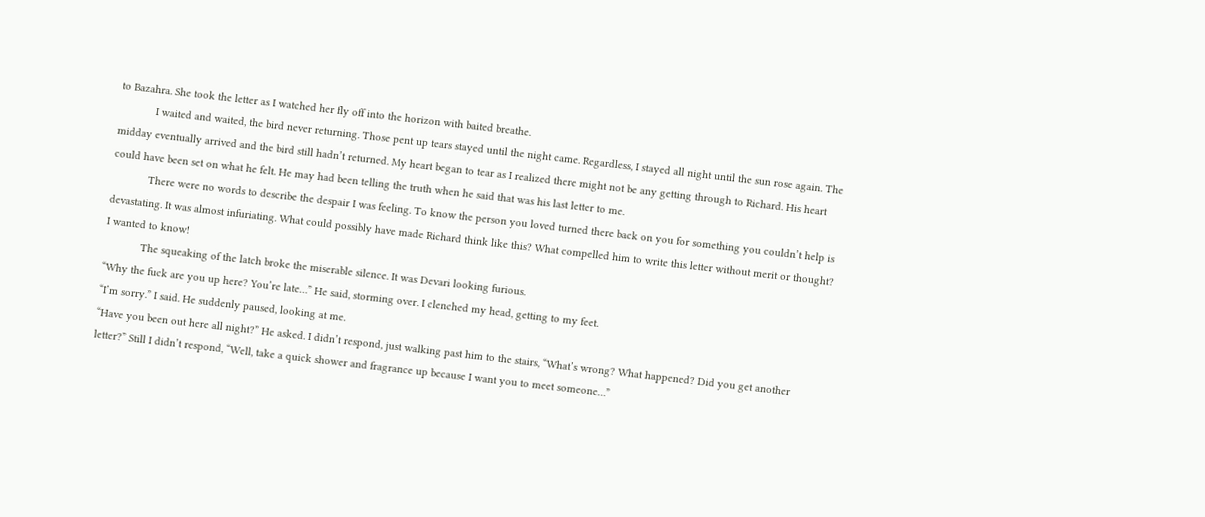to Bazahra. She took the letter as I watched her fly off into the horizon with baited breathe.
            I waited and waited, the bird never returning. Those pent up tears stayed until the night came. Regardless, I stayed all night until the sun rose again. The midday eventually arrived and the bird still hadn’t returned. My heart began to tear as I realized there might not be any getting through to Richard. His heart could have been set on what he felt. He may had been telling the truth when he said that was his last letter to me.
            There were no words to describe the despair I was feeling. To know the person you loved turned there back on you for something you couldn’t help is devastating. It was almost infuriating. What could possibly have made Richard think like this? What compelled him to write this letter without merit or thought? I wanted to know!
            The squeaking of the latch broke the miserable silence. It was Devari looking furious.
“Why the fuck are you up here? You’re late…” He said, storming over. I clenched my head, getting to my feet.
“I’m sorry.” I said. He suddenly paused, looking at me.
“Have you been out here all night?” He asked. I didn’t respond, just walking past him to the stairs, “What’s wrong? What happened? Did you get another letter?” Still I didn’t respond, “Well, take a quick shower and fragrance up because I want you to meet someone…”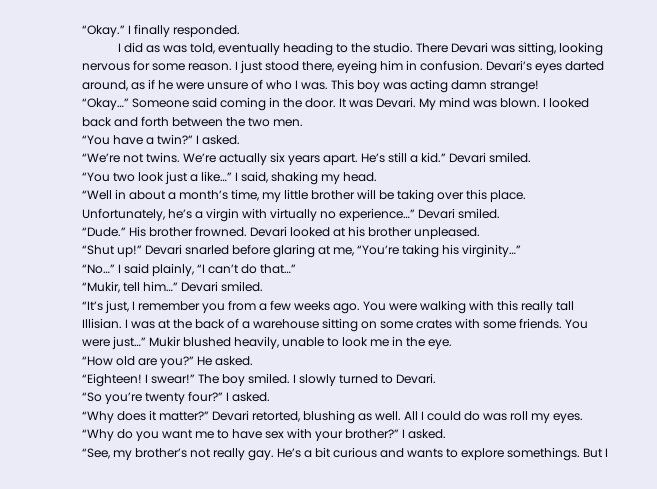“Okay.” I finally responded.
            I did as was told, eventually heading to the studio. There Devari was sitting, looking nervous for some reason. I just stood there, eyeing him in confusion. Devari’s eyes darted around, as if he were unsure of who I was. This boy was acting damn strange!
“Okay…” Someone said coming in the door. It was Devari. My mind was blown. I looked back and forth between the two men.
“You have a twin?” I asked.
“We’re not twins. We’re actually six years apart. He’s still a kid.” Devari smiled.
“You two look just a like…” I said, shaking my head.
“Well in about a month’s time, my little brother will be taking over this place. Unfortunately, he’s a virgin with virtually no experience…” Devari smiled.
“Dude.” His brother frowned. Devari looked at his brother unpleased.
“Shut up!” Devari snarled before glaring at me, “You’re taking his virginity…”
“No…” I said plainly, “I can’t do that…”
“Mukir, tell him…” Devari smiled.
“It’s just, I remember you from a few weeks ago. You were walking with this really tall Illisian. I was at the back of a warehouse sitting on some crates with some friends. You were just…” Mukir blushed heavily, unable to look me in the eye.
“How old are you?” He asked.
“Eighteen! I swear!” The boy smiled. I slowly turned to Devari.
“So you’re twenty four?” I asked.
“Why does it matter?” Devari retorted, blushing as well. All I could do was roll my eyes.
“Why do you want me to have sex with your brother?” I asked.
“See, my brother’s not really gay. He’s a bit curious and wants to explore somethings. But I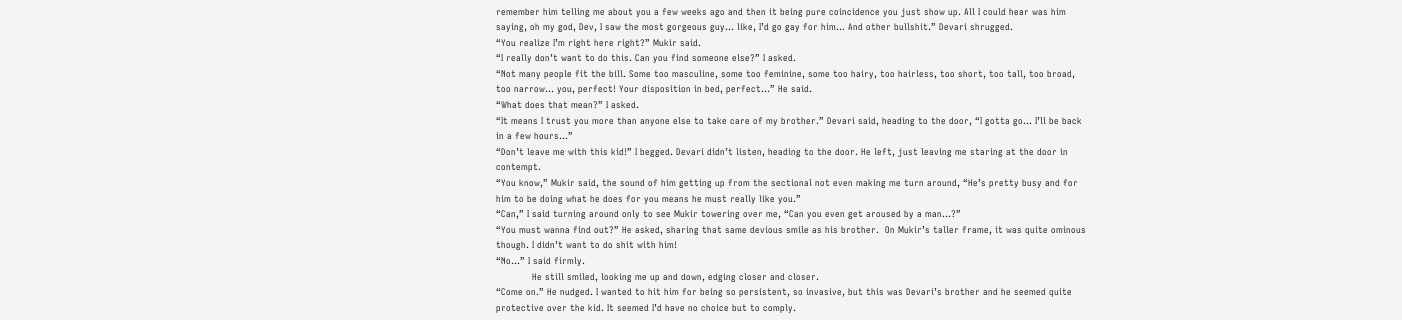remember him telling me about you a few weeks ago and then it being pure coincidence you just show up. All I could hear was him saying, oh my god, Dev, I saw the most gorgeous guy… like, I’d go gay for him… And other bullshit.” Devari shrugged.
“You realize I’m right here right?” Mukir said.
“I really don’t want to do this. Can you find someone else?” I asked.
“Not many people fit the bill. Some too masculine, some too feminine, some too hairy, too hairless, too short, too tall, too broad, too narrow… you, perfect! Your disposition in bed, perfect…” He said.
“What does that mean?” I asked.
“It means I trust you more than anyone else to take care of my brother.” Devari said, heading to the door, “I gotta go… I’ll be back in a few hours…”
“Don’t leave me with this kid!” I begged. Devari didn’t listen, heading to the door. He left, just leaving me staring at the door in contempt.
“You know,” Mukir said, the sound of him getting up from the sectional not even making me turn around, “He’s pretty busy and for him to be doing what he does for you means he must really like you.”
“Can,” I said turning around only to see Mukir towering over me, “Can you even get aroused by a man…?”
“You must wanna find out?” He asked, sharing that same devious smile as his brother.  On Mukir’s taller frame, it was quite ominous though. I didn’t want to do shit with him!
“No…” I said firmly.
            He still smiled, looking me up and down, edging closer and closer.
“Come on.” He nudged. I wanted to hit him for being so persistent, so invasive, but this was Devari’s brother and he seemed quite protective over the kid. It seemed I’d have no choice but to comply.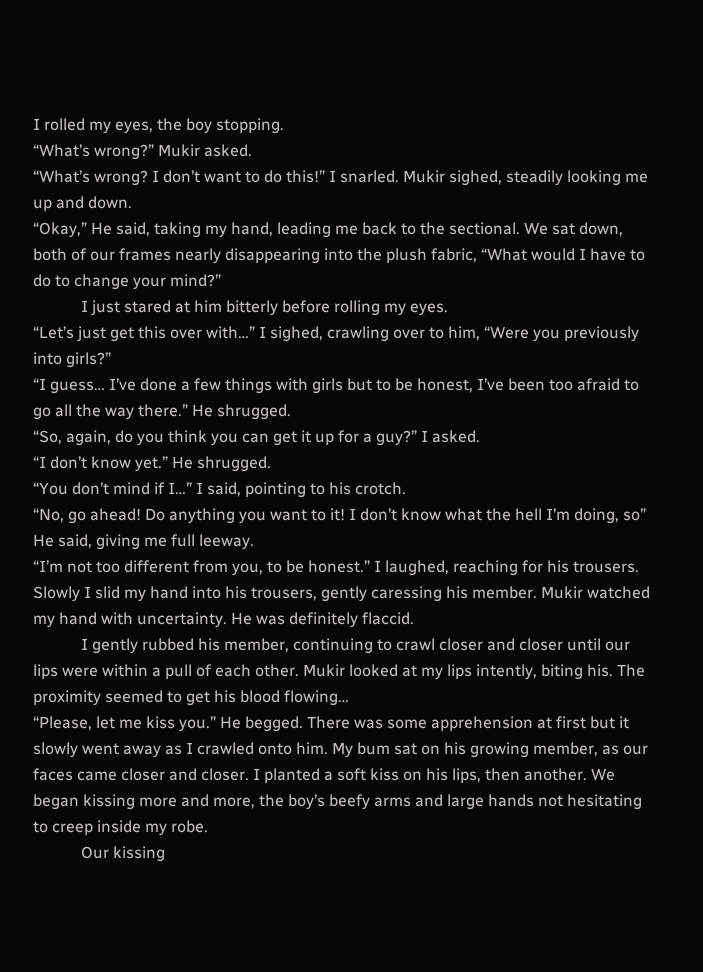I rolled my eyes, the boy stopping.
“What’s wrong?” Mukir asked.
“What’s wrong? I don’t want to do this!” I snarled. Mukir sighed, steadily looking me up and down.
“Okay,” He said, taking my hand, leading me back to the sectional. We sat down, both of our frames nearly disappearing into the plush fabric, “What would I have to do to change your mind?”
            I just stared at him bitterly before rolling my eyes.
“Let’s just get this over with…” I sighed, crawling over to him, “Were you previously into girls?”
“I guess… I’ve done a few things with girls but to be honest, I’ve been too afraid to go all the way there.” He shrugged.
“So, again, do you think you can get it up for a guy?” I asked.
“I don’t know yet.” He shrugged.
“You don’t mind if I…” I said, pointing to his crotch.
“No, go ahead! Do anything you want to it! I don’t know what the hell I’m doing, so” He said, giving me full leeway.
“I’m not too different from you, to be honest.” I laughed, reaching for his trousers. Slowly I slid my hand into his trousers, gently caressing his member. Mukir watched my hand with uncertainty. He was definitely flaccid.
            I gently rubbed his member, continuing to crawl closer and closer until our lips were within a pull of each other. Mukir looked at my lips intently, biting his. The proximity seemed to get his blood flowing…
“Please, let me kiss you.” He begged. There was some apprehension at first but it slowly went away as I crawled onto him. My bum sat on his growing member, as our faces came closer and closer. I planted a soft kiss on his lips, then another. We began kissing more and more, the boy’s beefy arms and large hands not hesitating to creep inside my robe.
            Our kissing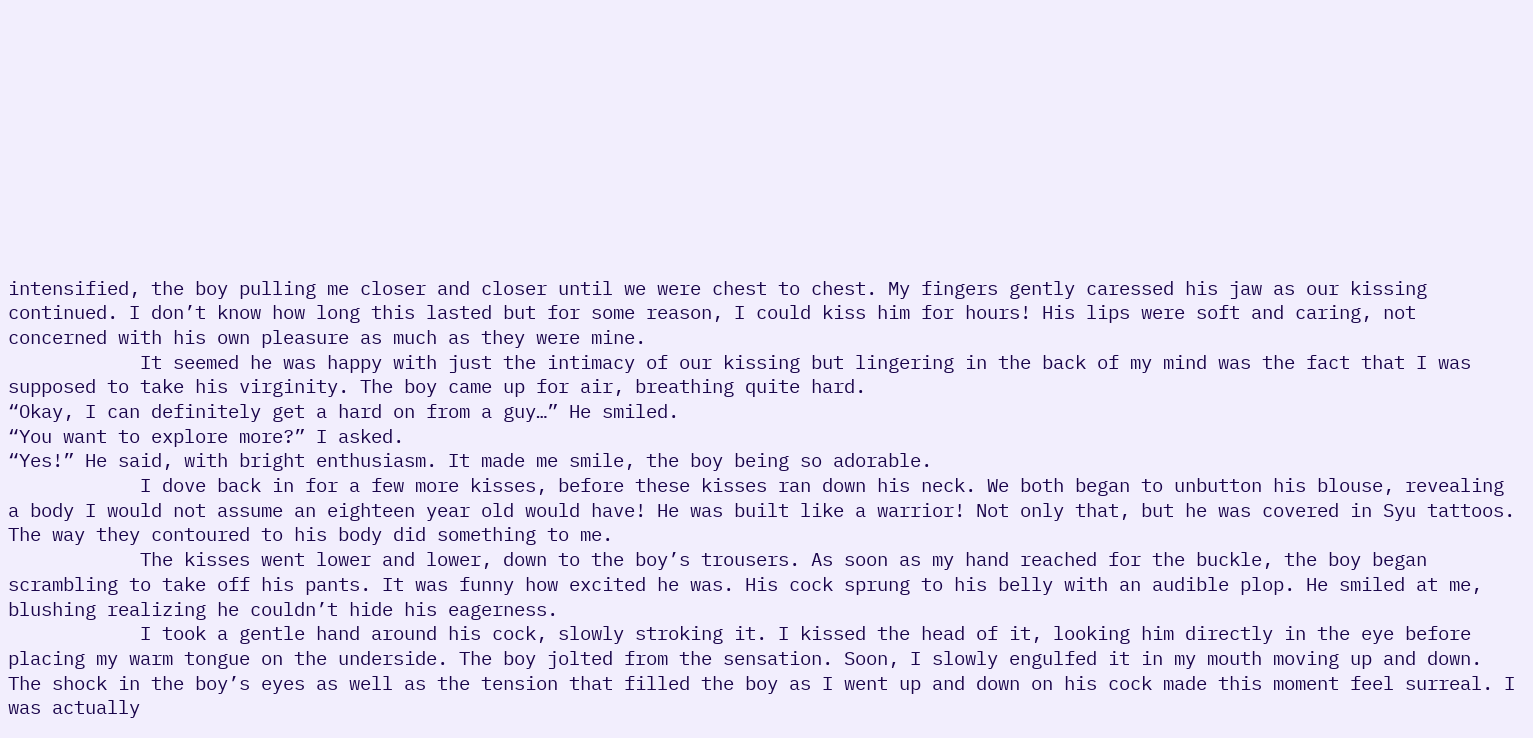intensified, the boy pulling me closer and closer until we were chest to chest. My fingers gently caressed his jaw as our kissing continued. I don’t know how long this lasted but for some reason, I could kiss him for hours! His lips were soft and caring, not concerned with his own pleasure as much as they were mine.
            It seemed he was happy with just the intimacy of our kissing but lingering in the back of my mind was the fact that I was supposed to take his virginity. The boy came up for air, breathing quite hard.
“Okay, I can definitely get a hard on from a guy…” He smiled.
“You want to explore more?” I asked.
“Yes!” He said, with bright enthusiasm. It made me smile, the boy being so adorable.
            I dove back in for a few more kisses, before these kisses ran down his neck. We both began to unbutton his blouse, revealing a body I would not assume an eighteen year old would have! He was built like a warrior! Not only that, but he was covered in Syu tattoos. The way they contoured to his body did something to me.
            The kisses went lower and lower, down to the boy’s trousers. As soon as my hand reached for the buckle, the boy began scrambling to take off his pants. It was funny how excited he was. His cock sprung to his belly with an audible plop. He smiled at me, blushing realizing he couldn’t hide his eagerness.
            I took a gentle hand around his cock, slowly stroking it. I kissed the head of it, looking him directly in the eye before placing my warm tongue on the underside. The boy jolted from the sensation. Soon, I slowly engulfed it in my mouth moving up and down. The shock in the boy’s eyes as well as the tension that filled the boy as I went up and down on his cock made this moment feel surreal. I was actually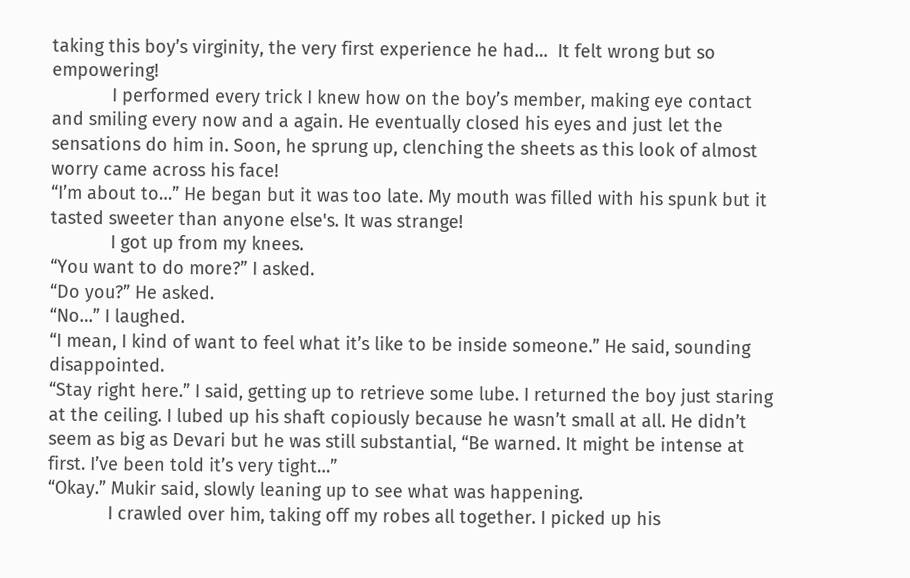taking this boy’s virginity, the very first experience he had…  It felt wrong but so empowering!
            I performed every trick I knew how on the boy’s member, making eye contact and smiling every now and a again. He eventually closed his eyes and just let the sensations do him in. Soon, he sprung up, clenching the sheets as this look of almost worry came across his face!
“I’m about to…” He began but it was too late. My mouth was filled with his spunk but it tasted sweeter than anyone else's. It was strange!
            I got up from my knees.
“You want to do more?” I asked.
“Do you?” He asked.
“No…” I laughed.
“I mean, I kind of want to feel what it’s like to be inside someone.” He said, sounding disappointed.
“Stay right here.” I said, getting up to retrieve some lube. I returned the boy just staring at the ceiling. I lubed up his shaft copiously because he wasn’t small at all. He didn’t seem as big as Devari but he was still substantial, “Be warned. It might be intense at first. I’ve been told it’s very tight…”
“Okay.” Mukir said, slowly leaning up to see what was happening.
            I crawled over him, taking off my robes all together. I picked up his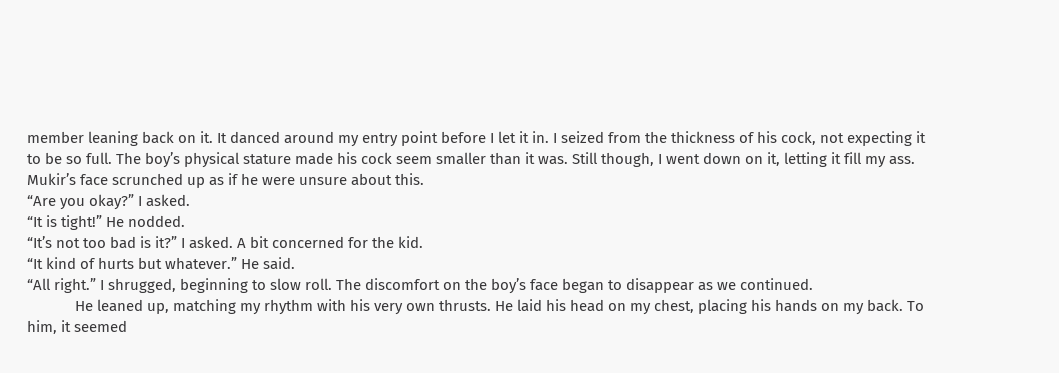member leaning back on it. It danced around my entry point before I let it in. I seized from the thickness of his cock, not expecting it to be so full. The boy’s physical stature made his cock seem smaller than it was. Still though, I went down on it, letting it fill my ass. Mukir’s face scrunched up as if he were unsure about this.
“Are you okay?” I asked.
“It is tight!” He nodded.
“It’s not too bad is it?” I asked. A bit concerned for the kid.
“It kind of hurts but whatever.” He said.
“All right.” I shrugged, beginning to slow roll. The discomfort on the boy’s face began to disappear as we continued.
            He leaned up, matching my rhythm with his very own thrusts. He laid his head on my chest, placing his hands on my back. To him, it seemed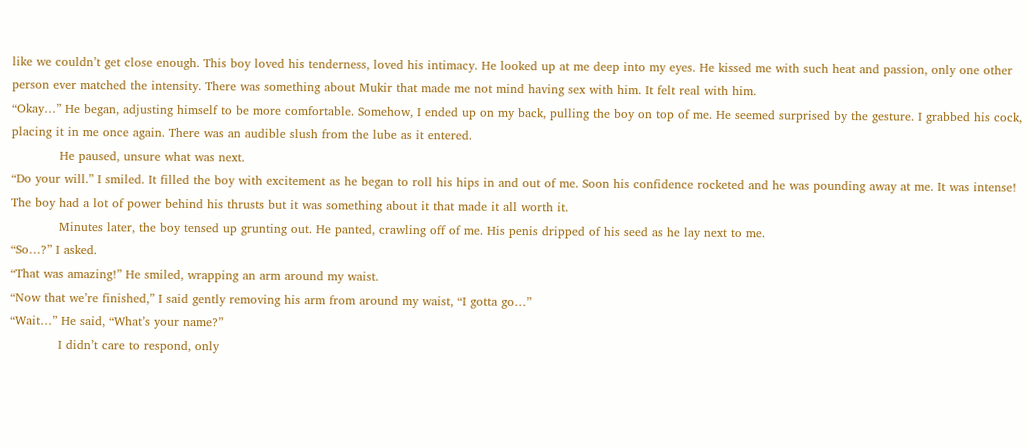like we couldn’t get close enough. This boy loved his tenderness, loved his intimacy. He looked up at me deep into my eyes. He kissed me with such heat and passion, only one other person ever matched the intensity. There was something about Mukir that made me not mind having sex with him. It felt real with him.
“Okay…” He began, adjusting himself to be more comfortable. Somehow, I ended up on my back, pulling the boy on top of me. He seemed surprised by the gesture. I grabbed his cock, placing it in me once again. There was an audible slush from the lube as it entered.
            He paused, unsure what was next.
“Do your will.” I smiled. It filled the boy with excitement as he began to roll his hips in and out of me. Soon his confidence rocketed and he was pounding away at me. It was intense! The boy had a lot of power behind his thrusts but it was something about it that made it all worth it.
            Minutes later, the boy tensed up grunting out. He panted, crawling off of me. His penis dripped of his seed as he lay next to me.
“So…?” I asked.
“That was amazing!” He smiled, wrapping an arm around my waist.
“Now that we’re finished,” I said gently removing his arm from around my waist, “I gotta go…”
“Wait…” He said, “What’s your name?”
            I didn’t care to respond, only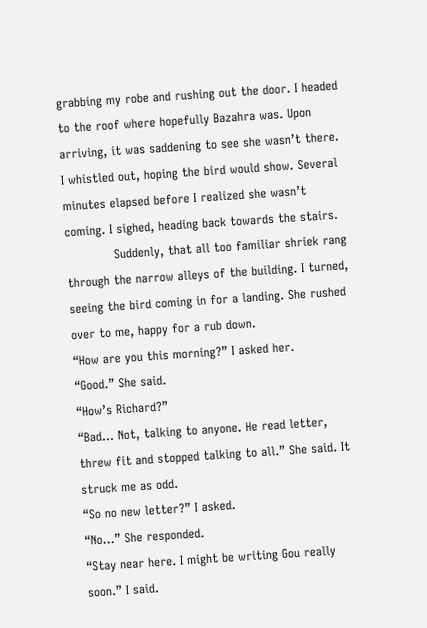grabbing my robe and rushing out the door. I headed to the roof where hopefully Bazahra was. Upon arriving, it was saddening to see she wasn’t there. I whistled out, hoping the bird would show. Several minutes elapsed before I realized she wasn’t coming. I sighed, heading back towards the stairs.
            Suddenly, that all too familiar shriek rang through the narrow alleys of the building. I turned, seeing the bird coming in for a landing. She rushed over to me, happy for a rub down.
“How are you this morning?” I asked her.
“Good.” She said.
“How’s Richard?”
“Bad… Not, talking to anyone. He read letter, threw fit and stopped talking to all.” She said. It struck me as odd.
“So no new letter?” I asked.
“No…” She responded.
“Stay near here. I might be writing Gou really soon.” I said.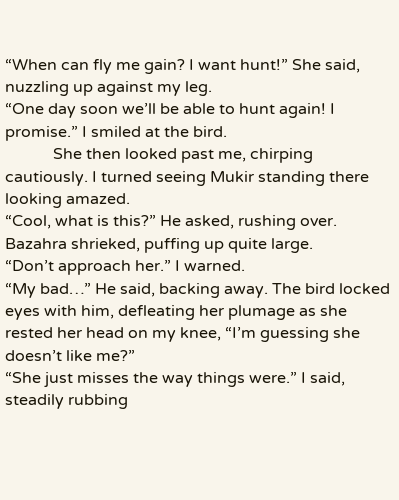“When can fly me gain? I want hunt!” She said, nuzzling up against my leg.
“One day soon we’ll be able to hunt again! I promise.” I smiled at the bird.
            She then looked past me, chirping cautiously. I turned seeing Mukir standing there looking amazed.
“Cool, what is this?” He asked, rushing over. Bazahra shrieked, puffing up quite large.
“Don’t approach her.” I warned.
“My bad…” He said, backing away. The bird locked eyes with him, defleating her plumage as she rested her head on my knee, “I’m guessing she doesn’t like me?”
“She just misses the way things were.” I said, steadily rubbing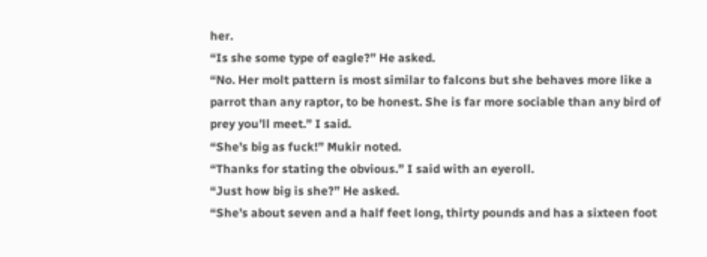her.
“Is she some type of eagle?” He asked.
“No. Her molt pattern is most similar to falcons but she behaves more like a parrot than any raptor, to be honest. She is far more sociable than any bird of prey you’ll meet.” I said.
“She’s big as fuck!” Mukir noted.
“Thanks for stating the obvious.” I said with an eyeroll.
“Just how big is she?” He asked.
“She’s about seven and a half feet long, thirty pounds and has a sixteen foot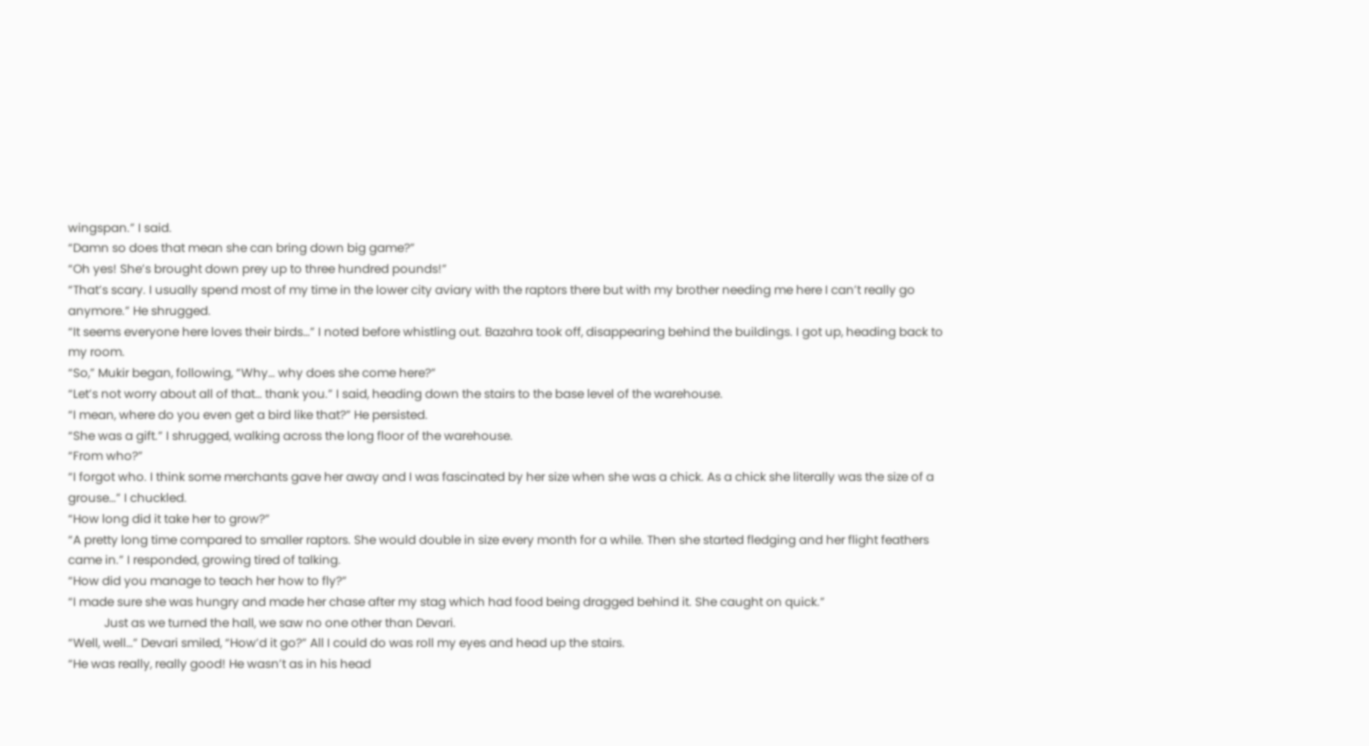wingspan.” I said.
“Damn so does that mean she can bring down big game?”
“Oh yes! She’s brought down prey up to three hundred pounds!”
“That’s scary. I usually spend most of my time in the lower city aviary with the raptors there but with my brother needing me here I can’t really go anymore.” He shrugged.
“It seems everyone here loves their birds…” I noted before whistling out. Bazahra took off, disappearing behind the buildings. I got up, heading back to my room.
“So,” Mukir began, following, “Why… why does she come here?”
“Let’s not worry about all of that… thank you.” I said, heading down the stairs to the base level of the warehouse.
“I mean, where do you even get a bird like that?” He persisted.
“She was a gift.” I shrugged, walking across the long floor of the warehouse.
“From who?”
“I forgot who. I think some merchants gave her away and I was fascinated by her size when she was a chick. As a chick she literally was the size of a grouse…” I chuckled.
“How long did it take her to grow?”
“A pretty long time compared to smaller raptors. She would double in size every month for a while. Then she started fledging and her flight feathers came in.” I responded, growing tired of talking.
“How did you manage to teach her how to fly?”
“I made sure she was hungry and made her chase after my stag which had food being dragged behind it. She caught on quick.”
            Just as we turned the hall, we saw no one other than Devari.
“Well, well…” Devari smiled, “How’d it go?” All I could do was roll my eyes and head up the stairs.
“He was really, really good! He wasn’t as in his head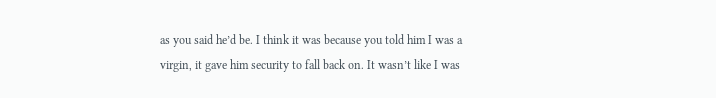as you said he’d be. I think it was because you told him I was a virgin, it gave him security to fall back on. It wasn’t like I was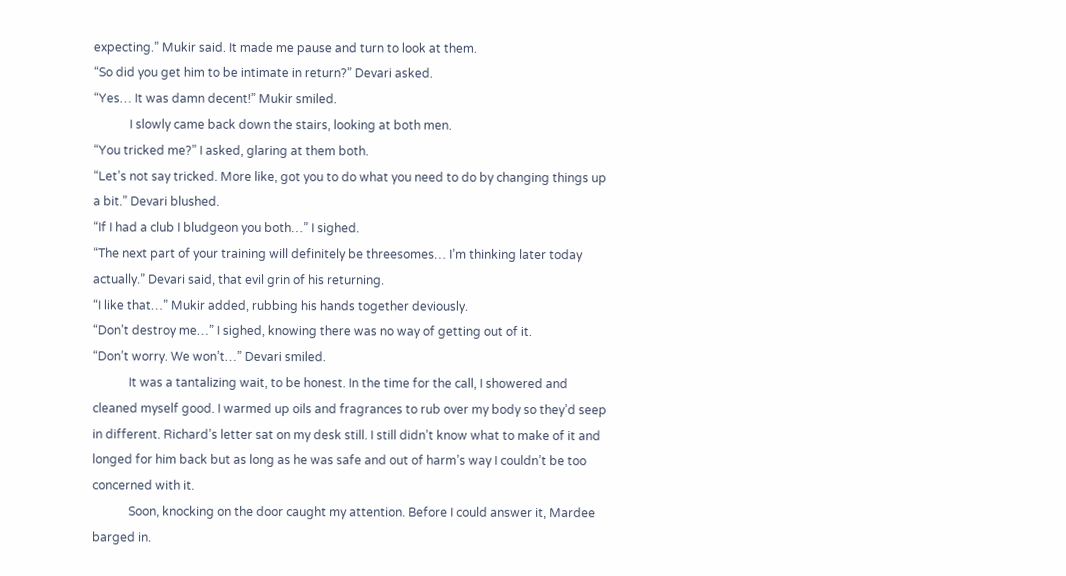expecting.” Mukir said. It made me pause and turn to look at them.
“So did you get him to be intimate in return?” Devari asked.
“Yes… It was damn decent!” Mukir smiled.
            I slowly came back down the stairs, looking at both men.
“You tricked me?” I asked, glaring at them both.
“Let’s not say tricked. More like, got you to do what you need to do by changing things up a bit.” Devari blushed.
“If I had a club I bludgeon you both…” I sighed.
“The next part of your training will definitely be threesomes… I’m thinking later today actually.” Devari said, that evil grin of his returning.
“I like that…” Mukir added, rubbing his hands together deviously.
“Don’t destroy me…” I sighed, knowing there was no way of getting out of it.
“Don’t worry. We won’t…” Devari smiled.
            It was a tantalizing wait, to be honest. In the time for the call, I showered and cleaned myself good. I warmed up oils and fragrances to rub over my body so they’d seep in different. Richard’s letter sat on my desk still. I still didn’t know what to make of it and longed for him back but as long as he was safe and out of harm’s way I couldn’t be too concerned with it.
            Soon, knocking on the door caught my attention. Before I could answer it, Mardee barged in.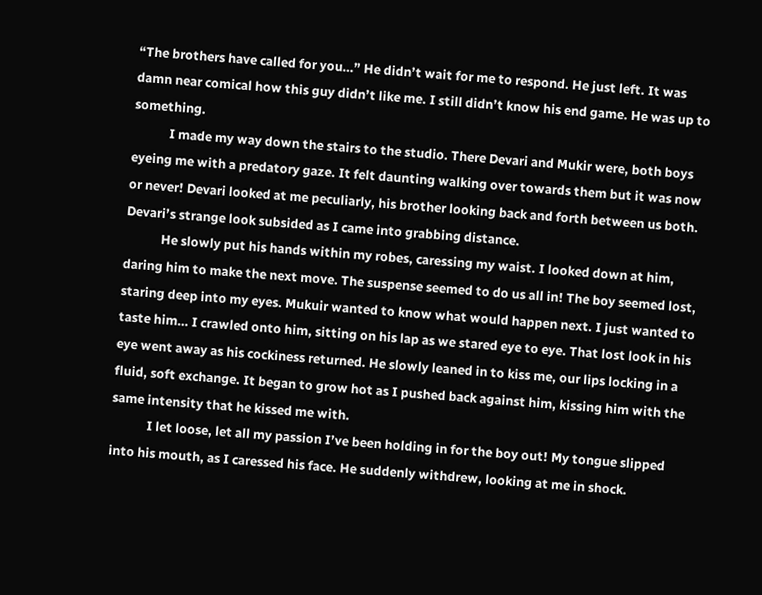“The brothers have called for you…” He didn’t wait for me to respond. He just left. It was damn near comical how this guy didn’t like me. I still didn’t know his end game. He was up to something.
            I made my way down the stairs to the studio. There Devari and Mukir were, both boys eyeing me with a predatory gaze. It felt daunting walking over towards them but it was now or never! Devari looked at me peculiarly, his brother looking back and forth between us both. Devari’s strange look subsided as I came into grabbing distance.
            He slowly put his hands within my robes, caressing my waist. I looked down at him, daring him to make the next move. The suspense seemed to do us all in! The boy seemed lost, staring deep into my eyes. Mukuir wanted to know what would happen next. I just wanted to taste him… I crawled onto him, sitting on his lap as we stared eye to eye. That lost look in his eye went away as his cockiness returned. He slowly leaned in to kiss me, our lips locking in a fluid, soft exchange. It began to grow hot as I pushed back against him, kissing him with the same intensity that he kissed me with.
            I let loose, let all my passion I’ve been holding in for the boy out! My tongue slipped into his mouth, as I caressed his face. He suddenly withdrew, looking at me in shock.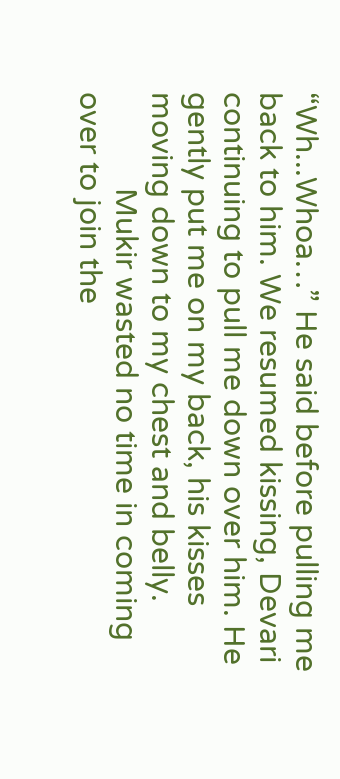“Wh...Whoa…” He said before pulling me back to him. We resumed kissing, Devari continuing to pull me down over him. He gently put me on my back, his kisses moving down to my chest and belly.
            Mukir wasted no time in coming over to join the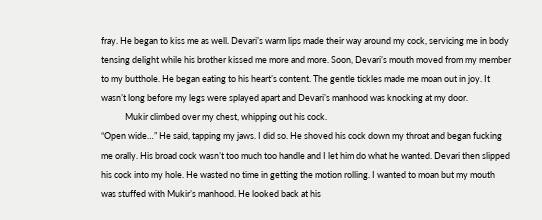fray. He began to kiss me as well. Devari’s warm lips made their way around my cock, servicing me in body tensing delight while his brother kissed me more and more. Soon, Devari’s mouth moved from my member to my butthole. He began eating to his heart’s content. The gentle tickles made me moan out in joy. It wasn’t long before my legs were splayed apart and Devari’s manhood was knocking at my door.
            Mukir climbed over my chest, whipping out his cock.
“Open wide…” He said, tapping my jaws. I did so. He shoved his cock down my throat and began fucking me orally. His broad cock wasn’t too much too handle and I let him do what he wanted. Devari then slipped his cock into my hole. He wasted no time in getting the motion rolling. I wanted to moan but my mouth was stuffed with Mukir’s manhood. He looked back at his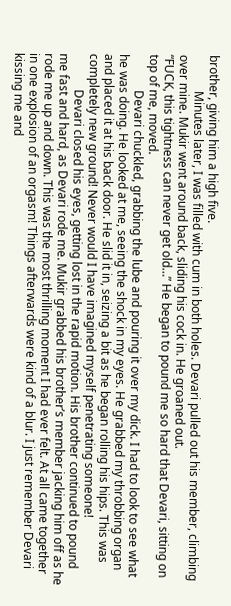brother, giving him a high five.
            Minutes later, I was filled with cum in both holes. Devari pulled out his member, climbing over mine. Mukir went around back, sliding his cock in. He groaned out.
“FUCK, this tightness can never get old…” He began to pound me so hard that Devari, sitting on top of me, moved.
            Devari chuckled, grabbing the lube and pouring it over my dick. I had to look to see what he was doing. He looked at me, seeing the shock in my eyes. He grabbed my throbbing organ and placed it at his back door. He slid it in, seizing a bit as he began rolling his hips. This was completely new ground! Never would I have imagined myself penetrating someone!
            Devari closed his eyes, getting lost in the rapid motion. His brother continued to pound me fast and hard, as Devari rode me. Mukir grabbed his brother’s member jacking him off as he rode me up and down. This was the most thrilling moment I had ever felt. At all came together in one explosion of an orgasm! Things afterwards were kind of a blur. I just remember Devari kissing me and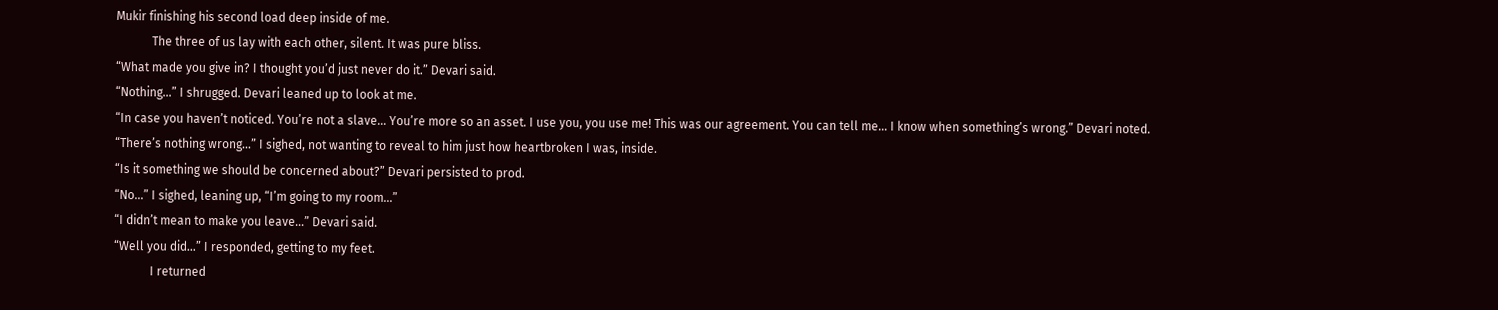Mukir finishing his second load deep inside of me.
            The three of us lay with each other, silent. It was pure bliss.
“What made you give in? I thought you’d just never do it.” Devari said.
“Nothing…” I shrugged. Devari leaned up to look at me.
“In case you haven’t noticed. You’re not a slave… You’re more so an asset. I use you, you use me! This was our agreement. You can tell me… I know when something’s wrong.” Devari noted.
“There’s nothing wrong…” I sighed, not wanting to reveal to him just how heartbroken I was, inside.
“Is it something we should be concerned about?” Devari persisted to prod.
“No…” I sighed, leaning up, “I’m going to my room…”
“I didn’t mean to make you leave…” Devari said.
“Well you did…” I responded, getting to my feet.
            I returned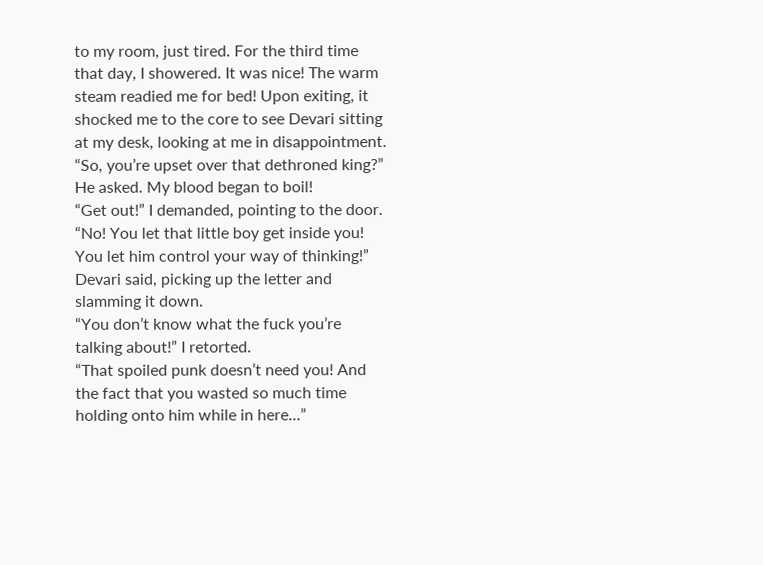to my room, just tired. For the third time that day, I showered. It was nice! The warm steam readied me for bed! Upon exiting, it shocked me to the core to see Devari sitting at my desk, looking at me in disappointment.
“So, you’re upset over that dethroned king?” He asked. My blood began to boil!
“Get out!” I demanded, pointing to the door.
“No! You let that little boy get inside you! You let him control your way of thinking!” Devari said, picking up the letter and slamming it down.
“You don’t know what the fuck you’re talking about!” I retorted.
“That spoiled punk doesn’t need you! And the fact that you wasted so much time holding onto him while in here…”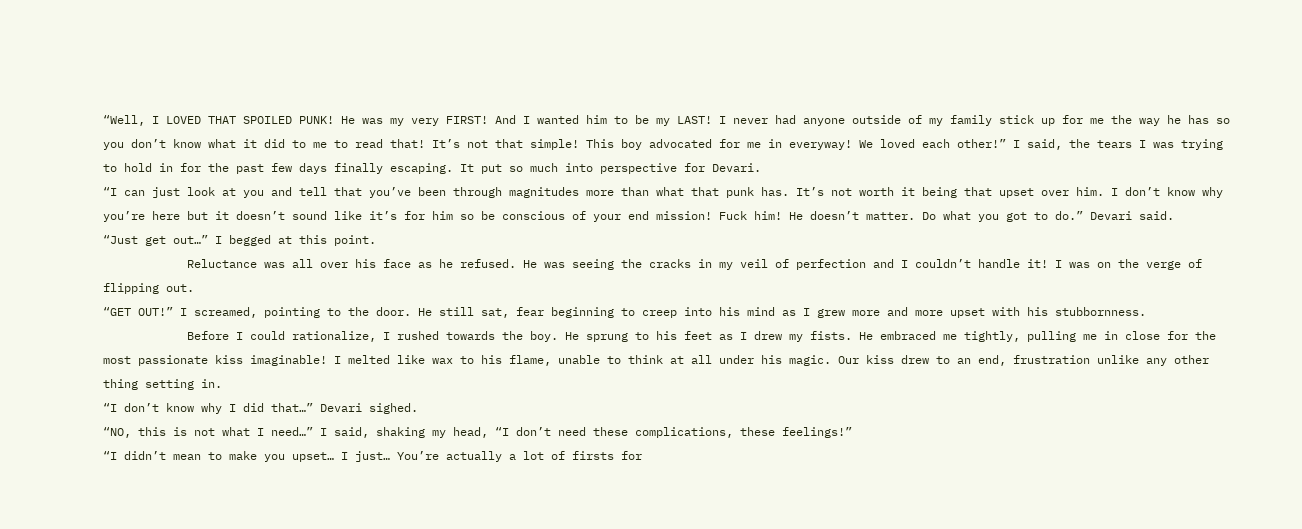“Well, I LOVED THAT SPOILED PUNK! He was my very FIRST! And I wanted him to be my LAST! I never had anyone outside of my family stick up for me the way he has so you don’t know what it did to me to read that! It’s not that simple! This boy advocated for me in everyway! We loved each other!” I said, the tears I was trying to hold in for the past few days finally escaping. It put so much into perspective for Devari.
“I can just look at you and tell that you’ve been through magnitudes more than what that punk has. It’s not worth it being that upset over him. I don’t know why you’re here but it doesn’t sound like it’s for him so be conscious of your end mission! Fuck him! He doesn’t matter. Do what you got to do.” Devari said.
“Just get out…” I begged at this point.
            Reluctance was all over his face as he refused. He was seeing the cracks in my veil of perfection and I couldn’t handle it! I was on the verge of flipping out.
“GET OUT!” I screamed, pointing to the door. He still sat, fear beginning to creep into his mind as I grew more and more upset with his stubbornness.
            Before I could rationalize, I rushed towards the boy. He sprung to his feet as I drew my fists. He embraced me tightly, pulling me in close for the most passionate kiss imaginable! I melted like wax to his flame, unable to think at all under his magic. Our kiss drew to an end, frustration unlike any other thing setting in.
“I don’t know why I did that…” Devari sighed.
“NO, this is not what I need…” I said, shaking my head, “I don’t need these complications, these feelings!”
“I didn’t mean to make you upset… I just… You’re actually a lot of firsts for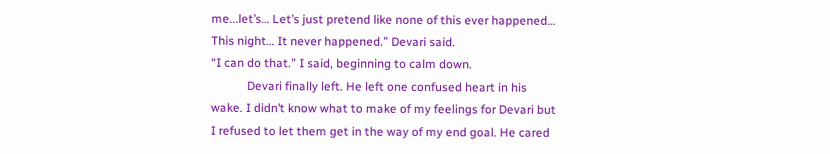me...let’s… Let’s just pretend like none of this ever happened… This night… It never happened.” Devari said.
“I can do that.” I said, beginning to calm down.
            Devari finally left. He left one confused heart in his wake. I didn’t know what to make of my feelings for Devari but I refused to let them get in the way of my end goal. He cared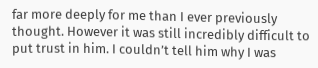far more deeply for me than I ever previously thought. However it was still incredibly difficult to put trust in him. I couldn’t tell him why I was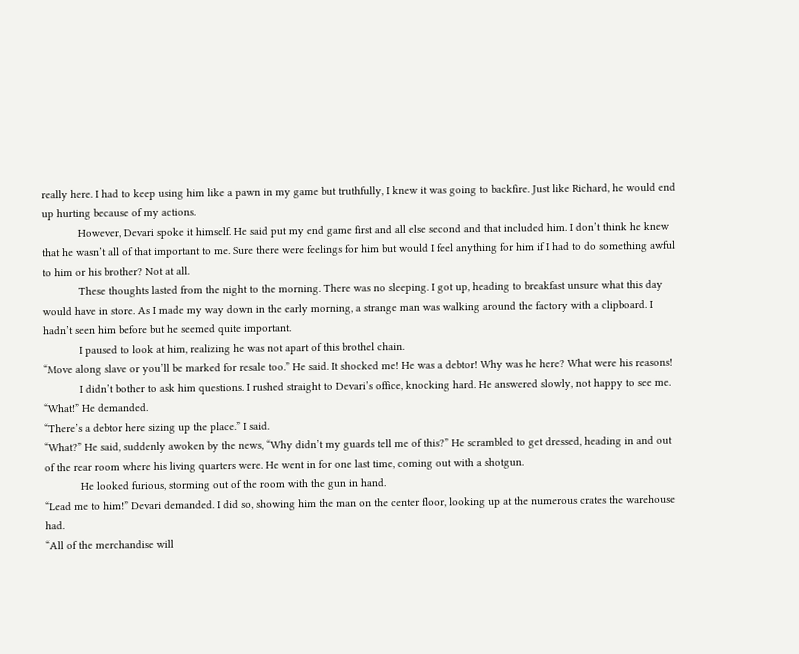really here. I had to keep using him like a pawn in my game but truthfully, I knew it was going to backfire. Just like Richard, he would end up hurting because of my actions.
            However, Devari spoke it himself. He said put my end game first and all else second and that included him. I don’t think he knew that he wasn’t all of that important to me. Sure there were feelings for him but would I feel anything for him if I had to do something awful to him or his brother? Not at all.
            These thoughts lasted from the night to the morning. There was no sleeping. I got up, heading to breakfast unsure what this day would have in store. As I made my way down in the early morning, a strange man was walking around the factory with a clipboard. I hadn’t seen him before but he seemed quite important.
            I paused to look at him, realizing he was not apart of this brothel chain.
“Move along slave or you’ll be marked for resale too.” He said. It shocked me! He was a debtor! Why was he here? What were his reasons!
            I didn’t bother to ask him questions. I rushed straight to Devari’s office, knocking hard. He answered slowly, not happy to see me.
“What!” He demanded.
“There’s a debtor here sizing up the place.” I said.
“What?” He said, suddenly awoken by the news, “Why didn’t my guards tell me of this?” He scrambled to get dressed, heading in and out of the rear room where his living quarters were. He went in for one last time, coming out with a shotgun.
            He looked furious, storming out of the room with the gun in hand.
“Lead me to him!” Devari demanded. I did so, showing him the man on the center floor, looking up at the numerous crates the warehouse had.
“All of the merchandise will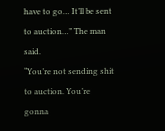have to go… It’ll be sent to auction…” The man said.
“You’re not sending shit to auction. You’re gonna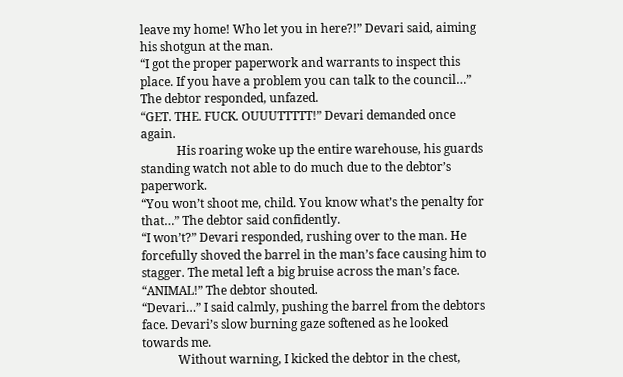leave my home! Who let you in here?!” Devari said, aiming his shotgun at the man.
“I got the proper paperwork and warrants to inspect this place. If you have a problem you can talk to the council…” The debtor responded, unfazed.
“GET. THE. FUCK. OUUUTTTTT!” Devari demanded once again.
            His roaring woke up the entire warehouse, his guards standing watch not able to do much due to the debtor’s paperwork.
“You won’t shoot me, child. You know what’s the penalty for that…” The debtor said confidently.
“I won’t?” Devari responded, rushing over to the man. He forcefully shoved the barrel in the man’s face causing him to stagger. The metal left a big bruise across the man’s face.
“ANIMAL!” The debtor shouted.
“Devari…” I said calmly, pushing the barrel from the debtors face. Devari’s slow burning gaze softened as he looked towards me.
            Without warning, I kicked the debtor in the chest,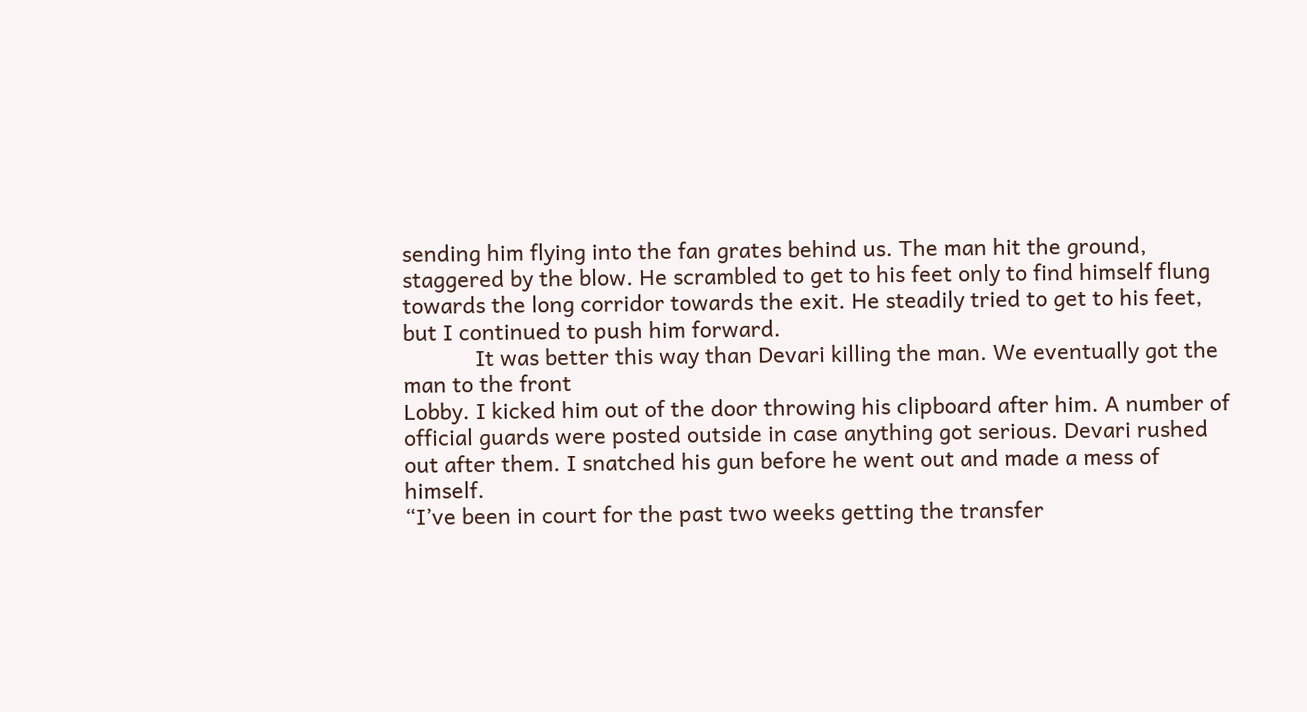sending him flying into the fan grates behind us. The man hit the ground, staggered by the blow. He scrambled to get to his feet only to find himself flung towards the long corridor towards the exit. He steadily tried to get to his feet, but I continued to push him forward.
            It was better this way than Devari killing the man. We eventually got the man to the front
Lobby. I kicked him out of the door throwing his clipboard after him. A number of official guards were posted outside in case anything got serious. Devari rushed out after them. I snatched his gun before he went out and made a mess of himself.
“I’ve been in court for the past two weeks getting the transfer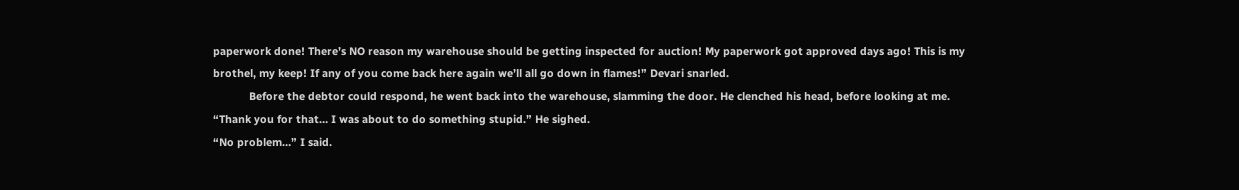paperwork done! There’s NO reason my warehouse should be getting inspected for auction! My paperwork got approved days ago! This is my brothel, my keep! If any of you come back here again we’ll all go down in flames!” Devari snarled.
            Before the debtor could respond, he went back into the warehouse, slamming the door. He clenched his head, before looking at me.
“Thank you for that… I was about to do something stupid.” He sighed.
“No problem…” I said.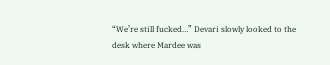“We’re still fucked…” Devari slowly looked to the desk where Mardee was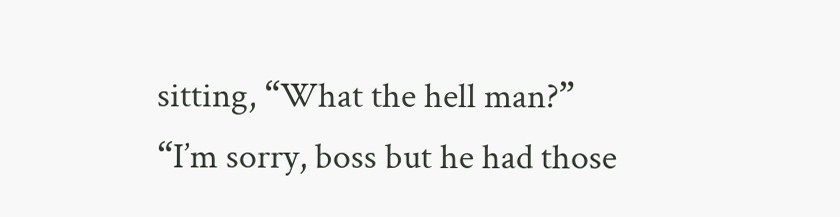sitting, “What the hell man?”
“I’m sorry, boss but he had those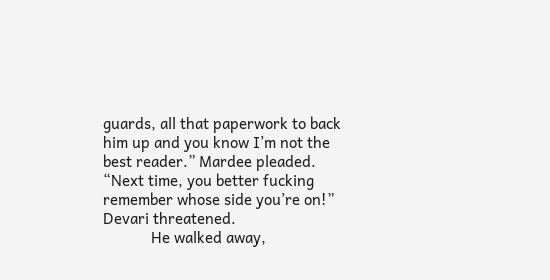guards, all that paperwork to back him up and you know I’m not the best reader.” Mardee pleaded.
“Next time, you better fucking remember whose side you’re on!” Devari threatened.
            He walked away,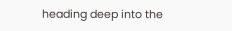heading deep into the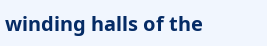winding halls of the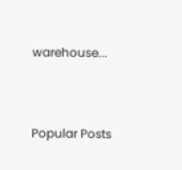warehouse...




Popular Posts